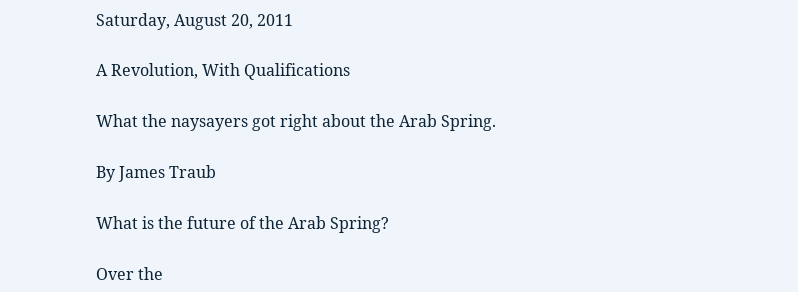Saturday, August 20, 2011

A Revolution, With Qualifications

What the naysayers got right about the Arab Spring.

By James Traub

What is the future of the Arab Spring?

Over the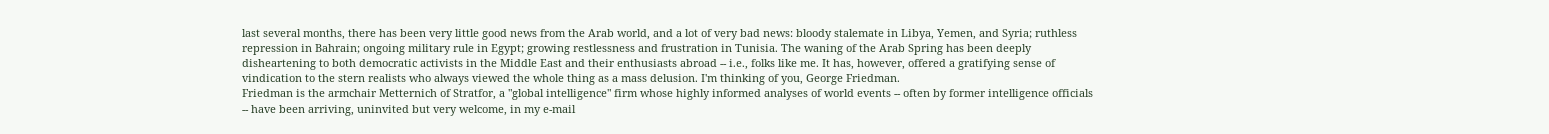last several months, there has been very little good news from the Arab world, and a lot of very bad news: bloody stalemate in Libya, Yemen, and Syria; ruthless repression in Bahrain; ongoing military rule in Egypt; growing restlessness and frustration in Tunisia. The waning of the Arab Spring has been deeply disheartening to both democratic activists in the Middle East and their enthusiasts abroad -- i.e., folks like me. It has, however, offered a gratifying sense of vindication to the stern realists who always viewed the whole thing as a mass delusion. I'm thinking of you, George Friedman.
Friedman is the armchair Metternich of Stratfor, a "global intelligence" firm whose highly informed analyses of world events -- often by former intelligence officials -- have been arriving, uninvited but very welcome, in my e-mail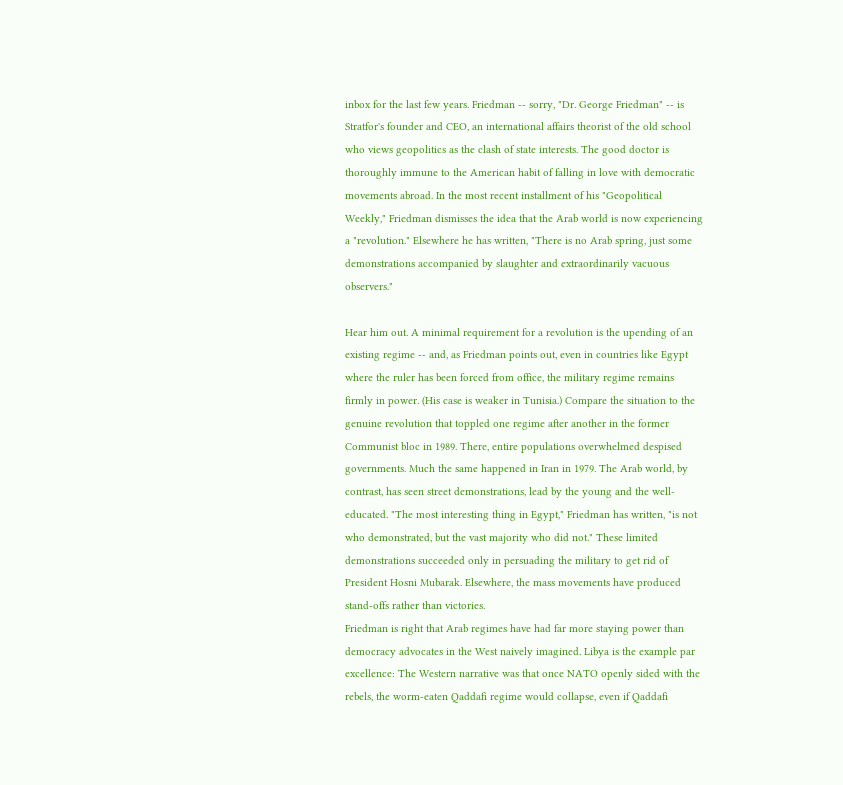inbox for the last few years. Friedman -- sorry, "Dr. George Friedman" -- is Stratfor's founder and CEO, an international affairs theorist of the old school who views geopolitics as the clash of state interests. The good doctor is thoroughly immune to the American habit of falling in love with democratic movements abroad. In the most recent installment of his "Geopolitical Weekly," Friedman dismisses the idea that the Arab world is now experiencing a "revolution." Elsewhere he has written, "There is no Arab spring, just some demonstrations accompanied by slaughter and extraordinarily vacuous observers."

Hear him out. A minimal requirement for a revolution is the upending of an existing regime -- and, as Friedman points out, even in countries like Egypt where the ruler has been forced from office, the military regime remains firmly in power. (His case is weaker in Tunisia.) Compare the situation to the genuine revolution that toppled one regime after another in the former Communist bloc in 1989. There, entire populations overwhelmed despised governments. Much the same happened in Iran in 1979. The Arab world, by contrast, has seen street demonstrations, lead by the young and the well-educated. "The most interesting thing in Egypt," Friedman has written, "is not who demonstrated, but the vast majority who did not." These limited demonstrations succeeded only in persuading the military to get rid of President Hosni Mubarak. Elsewhere, the mass movements have produced stand-offs rather than victories.
Friedman is right that Arab regimes have had far more staying power than democracy advocates in the West naively imagined. Libya is the example par excellence: The Western narrative was that once NATO openly sided with the rebels, the worm-eaten Qaddafi regime would collapse, even if Qaddafi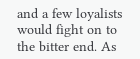and a few loyalists would fight on to the bitter end. As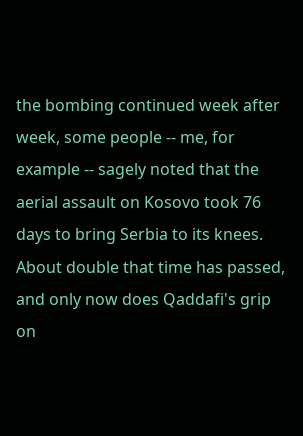the bombing continued week after week, some people -- me, for example -- sagely noted that the aerial assault on Kosovo took 76 days to bring Serbia to its knees. About double that time has passed, and only now does Qaddafi's grip on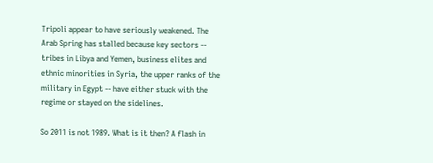Tripoli appear to have seriously weakened. The Arab Spring has stalled because key sectors -- tribes in Libya and Yemen, business elites and ethnic minorities in Syria, the upper ranks of the military in Egypt -- have either stuck with the regime or stayed on the sidelines.

So 2011 is not 1989. What is it then? A flash in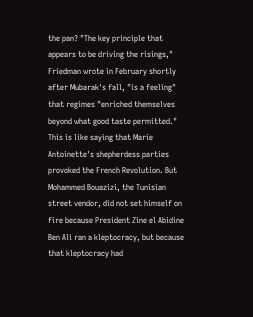the pan? "The key principle that appears to be driving the risings," Friedman wrote in February shortly after Mubarak's fall, "is a feeling" that regimes "enriched themselves beyond what good taste permitted." This is like saying that Marie Antoinette's shepherdess parties provoked the French Revolution. But Mohammed Bouazizi, the Tunisian street vendor, did not set himself on fire because President Zine el Abidine Ben Ali ran a kleptocracy, but because that kleptocracy had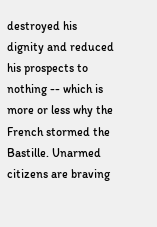destroyed his dignity and reduced his prospects to nothing -- which is more or less why the French stormed the Bastille. Unarmed citizens are braving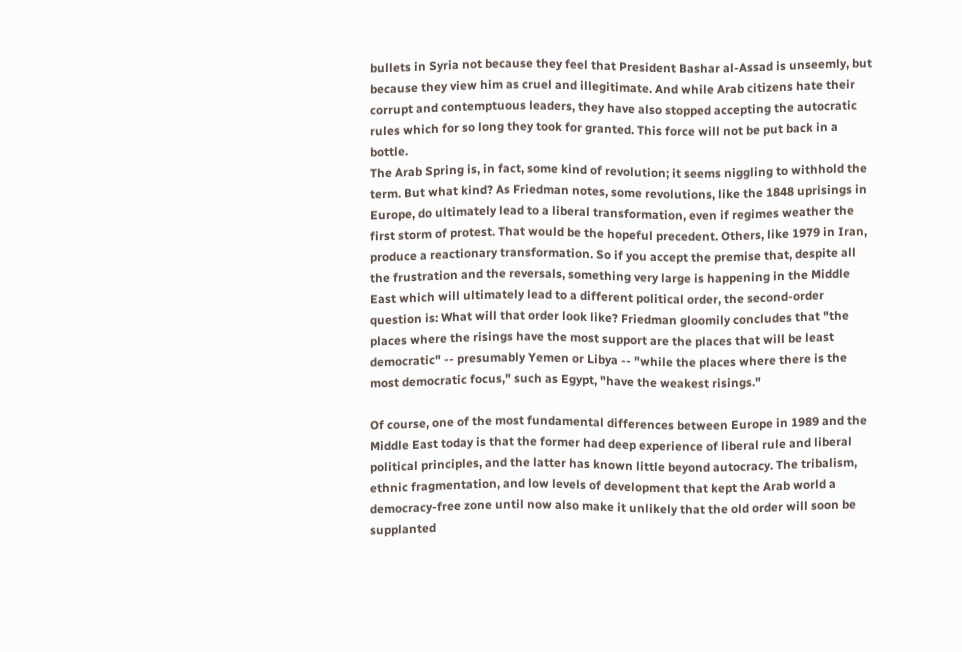bullets in Syria not because they feel that President Bashar al-Assad is unseemly, but because they view him as cruel and illegitimate. And while Arab citizens hate their corrupt and contemptuous leaders, they have also stopped accepting the autocratic rules which for so long they took for granted. This force will not be put back in a bottle.
The Arab Spring is, in fact, some kind of revolution; it seems niggling to withhold the term. But what kind? As Friedman notes, some revolutions, like the 1848 uprisings in Europe, do ultimately lead to a liberal transformation, even if regimes weather the first storm of protest. That would be the hopeful precedent. Others, like 1979 in Iran, produce a reactionary transformation. So if you accept the premise that, despite all the frustration and the reversals, something very large is happening in the Middle East which will ultimately lead to a different political order, the second-order question is: What will that order look like? Friedman gloomily concludes that "the places where the risings have the most support are the places that will be least democratic" -- presumably Yemen or Libya -- "while the places where there is the most democratic focus," such as Egypt, "have the weakest risings."

Of course, one of the most fundamental differences between Europe in 1989 and the Middle East today is that the former had deep experience of liberal rule and liberal political principles, and the latter has known little beyond autocracy. The tribalism, ethnic fragmentation, and low levels of development that kept the Arab world a democracy-free zone until now also make it unlikely that the old order will soon be supplanted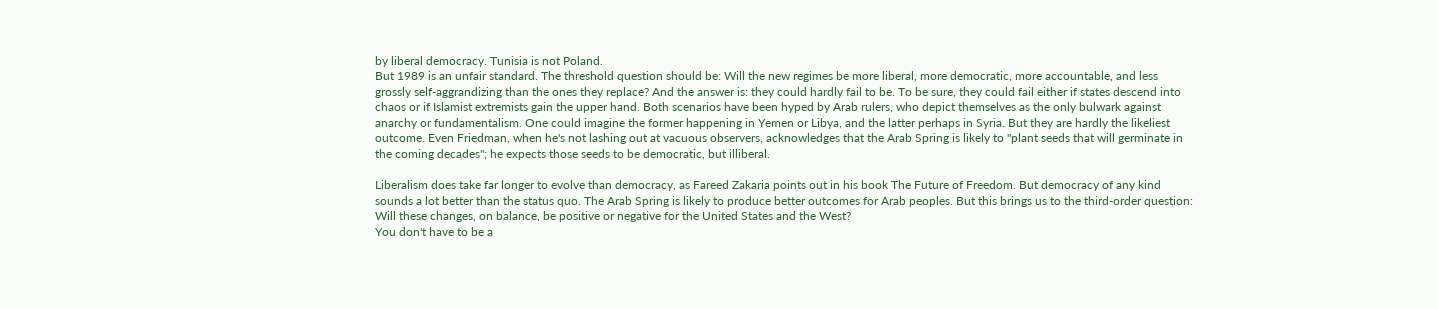by liberal democracy. Tunisia is not Poland.
But 1989 is an unfair standard. The threshold question should be: Will the new regimes be more liberal, more democratic, more accountable, and less grossly self-aggrandizing than the ones they replace? And the answer is: they could hardly fail to be. To be sure, they could fail either if states descend into chaos or if Islamist extremists gain the upper hand. Both scenarios have been hyped by Arab rulers, who depict themselves as the only bulwark against anarchy or fundamentalism. One could imagine the former happening in Yemen or Libya, and the latter perhaps in Syria. But they are hardly the likeliest outcome. Even Friedman, when he's not lashing out at vacuous observers, acknowledges that the Arab Spring is likely to "plant seeds that will germinate in the coming decades"; he expects those seeds to be democratic, but illiberal.

Liberalism does take far longer to evolve than democracy, as Fareed Zakaria points out in his book The Future of Freedom. But democracy of any kind sounds a lot better than the status quo. The Arab Spring is likely to produce better outcomes for Arab peoples. But this brings us to the third-order question: Will these changes, on balance, be positive or negative for the United States and the West?
You don't have to be a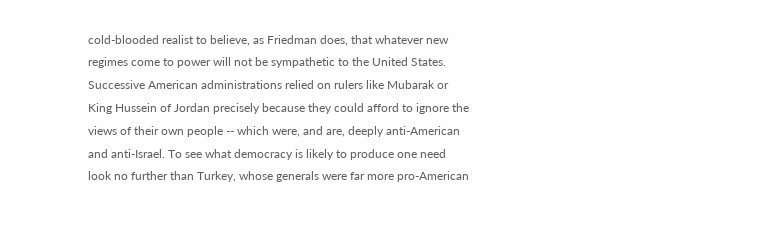cold-blooded realist to believe, as Friedman does, that whatever new regimes come to power will not be sympathetic to the United States. Successive American administrations relied on rulers like Mubarak or King Hussein of Jordan precisely because they could afford to ignore the views of their own people -- which were, and are, deeply anti-American and anti-Israel. To see what democracy is likely to produce one need look no further than Turkey, whose generals were far more pro-American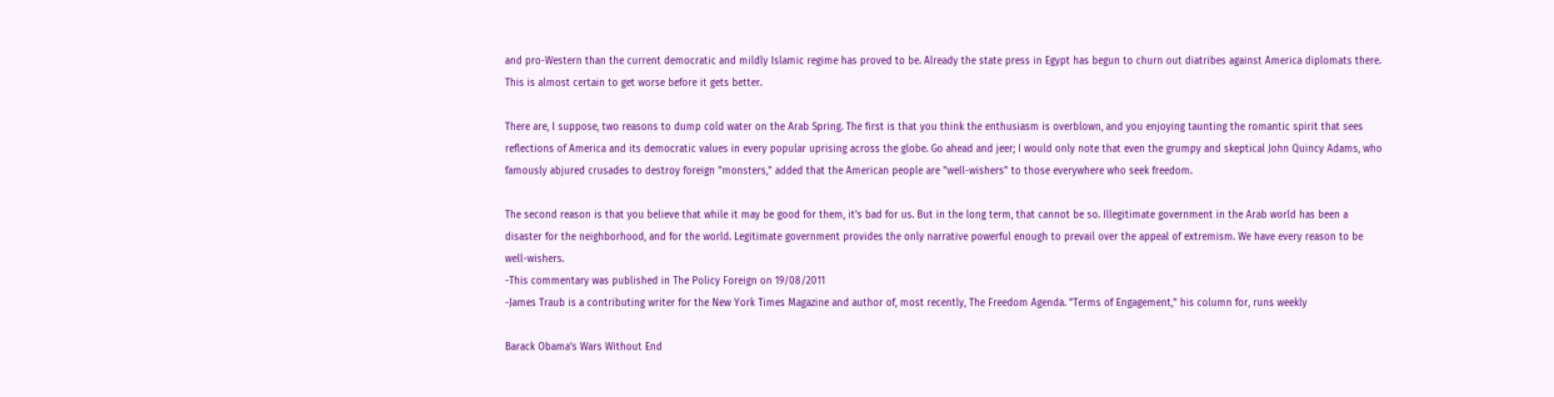and pro-Western than the current democratic and mildly Islamic regime has proved to be. Already the state press in Egypt has begun to churn out diatribes against America diplomats there. This is almost certain to get worse before it gets better.

There are, I suppose, two reasons to dump cold water on the Arab Spring. The first is that you think the enthusiasm is overblown, and you enjoying taunting the romantic spirit that sees reflections of America and its democratic values in every popular uprising across the globe. Go ahead and jeer; I would only note that even the grumpy and skeptical John Quincy Adams, who famously abjured crusades to destroy foreign "monsters," added that the American people are "well-wishers" to those everywhere who seek freedom.

The second reason is that you believe that while it may be good for them, it's bad for us. But in the long term, that cannot be so. Illegitimate government in the Arab world has been a disaster for the neighborhood, and for the world. Legitimate government provides the only narrative powerful enough to prevail over the appeal of extremism. We have every reason to be well-wishers.
-This commentary was published in The Policy Foreign on 19/08/2011
-James Traub is a contributing writer for the New York Times Magazine and author of, most recently, The Freedom Agenda. "Terms of Engagement," his column for, runs weekly

Barack Obama's Wars Without End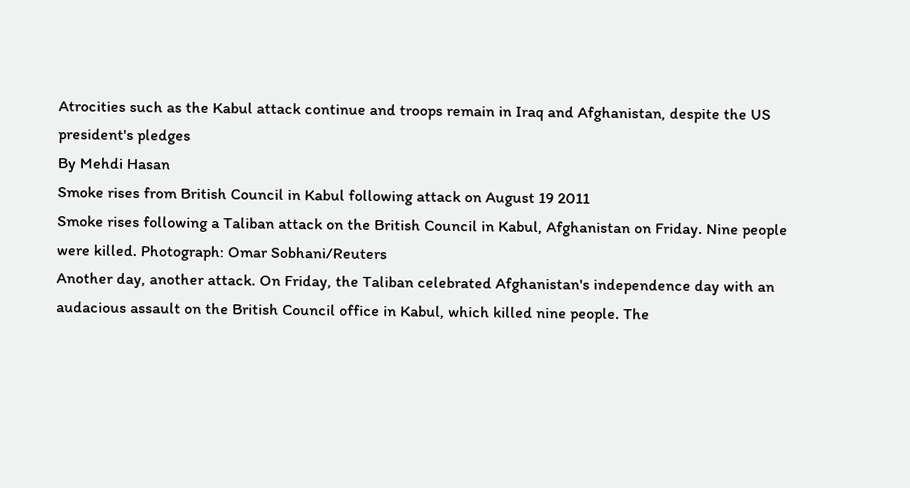Atrocities such as the Kabul attack continue and troops remain in Iraq and Afghanistan, despite the US president's pledges
By Mehdi Hasan
Smoke rises from British Council in Kabul following attack on August 19 2011
Smoke rises following a Taliban attack on the British Council in Kabul, Afghanistan on Friday. Nine people were killed. Photograph: Omar Sobhani/Reuters
Another day, another attack. On Friday, the Taliban celebrated Afghanistan's independence day with an audacious assault on the British Council office in Kabul, which killed nine people. The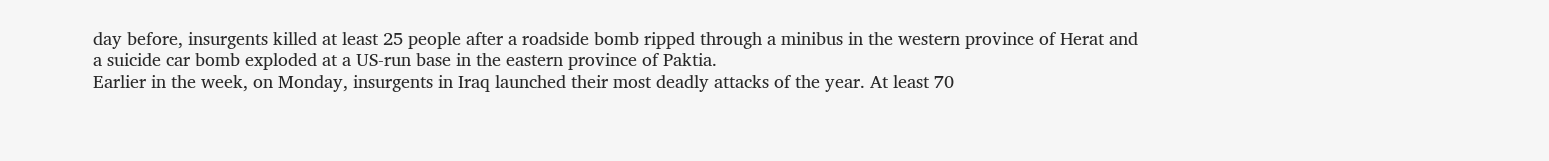day before, insurgents killed at least 25 people after a roadside bomb ripped through a minibus in the western province of Herat and a suicide car bomb exploded at a US-run base in the eastern province of Paktia.
Earlier in the week, on Monday, insurgents in Iraq launched their most deadly attacks of the year. At least 70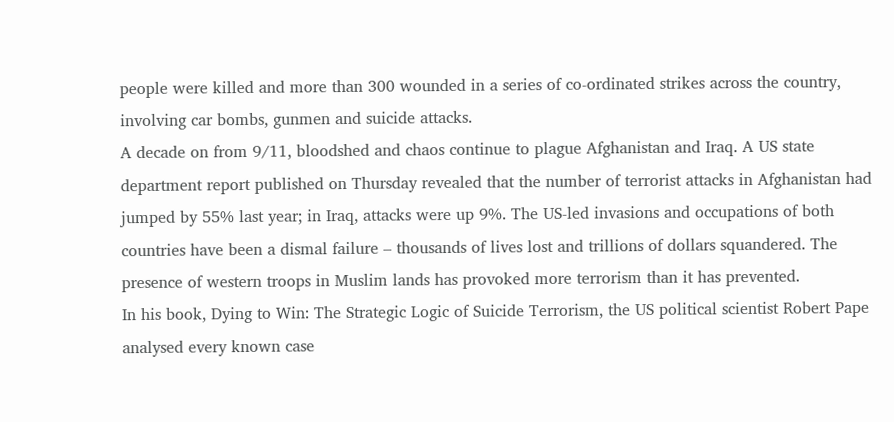people were killed and more than 300 wounded in a series of co-ordinated strikes across the country, involving car bombs, gunmen and suicide attacks.
A decade on from 9/11, bloodshed and chaos continue to plague Afghanistan and Iraq. A US state department report published on Thursday revealed that the number of terrorist attacks in Afghanistan had jumped by 55% last year; in Iraq, attacks were up 9%. The US-led invasions and occupations of both countries have been a dismal failure – thousands of lives lost and trillions of dollars squandered. The presence of western troops in Muslim lands has provoked more terrorism than it has prevented.
In his book, Dying to Win: The Strategic Logic of Suicide Terrorism, the US political scientist Robert Pape analysed every known case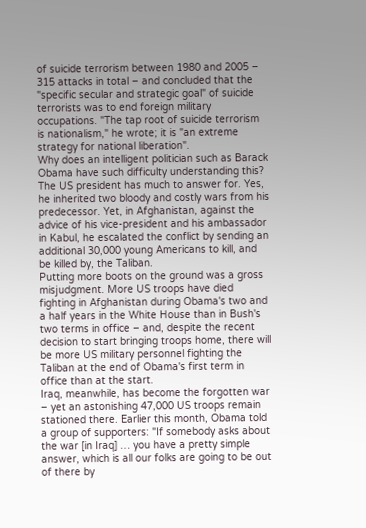of suicide terrorism between 1980 and 2005 – 315 attacks in total – and concluded that the "specific secular and strategic goal" of suicide terrorists was to end foreign military occupations. "The tap root of suicide terrorism is nationalism," he wrote; it is "an extreme strategy for national liberation".
Why does an intelligent politician such as Barack Obama have such difficulty understanding this? The US president has much to answer for. Yes, he inherited two bloody and costly wars from his predecessor. Yet, in Afghanistan, against the advice of his vice-president and his ambassador in Kabul, he escalated the conflict by sending an additional 30,000 young Americans to kill, and be killed by, the Taliban.
Putting more boots on the ground was a gross misjudgment. More US troops have died fighting in Afghanistan during Obama's two and a half years in the White House than in Bush's two terms in office – and, despite the recent decision to start bringing troops home, there will be more US military personnel fighting the Taliban at the end of Obama's first term in office than at the start.
Iraq, meanwhile, has become the forgotten war – yet an astonishing 47,000 US troops remain stationed there. Earlier this month, Obama told a group of supporters: "If somebody asks about the war [in Iraq] … you have a pretty simple answer, which is all our folks are going to be out of there by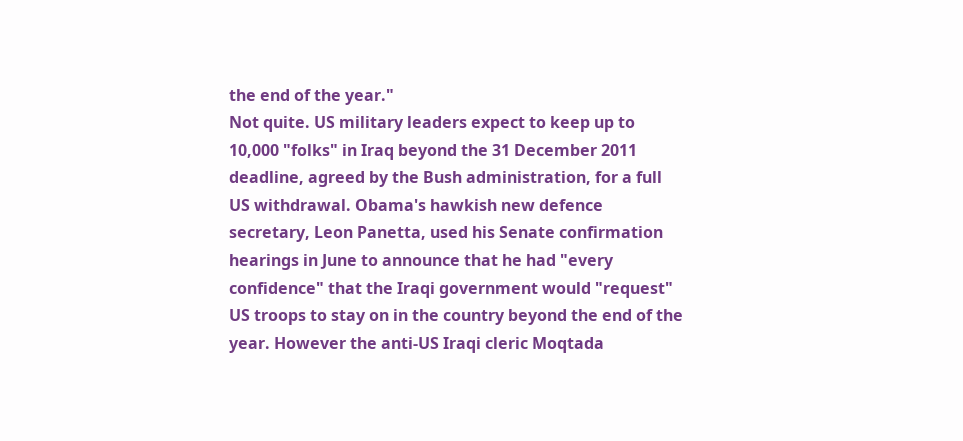the end of the year."
Not quite. US military leaders expect to keep up to 10,000 "folks" in Iraq beyond the 31 December 2011 deadline, agreed by the Bush administration, for a full US withdrawal. Obama's hawkish new defence secretary, Leon Panetta, used his Senate confirmation hearings in June to announce that he had "every confidence" that the Iraqi government would "request" US troops to stay on in the country beyond the end of the year. However the anti-US Iraqi cleric Moqtada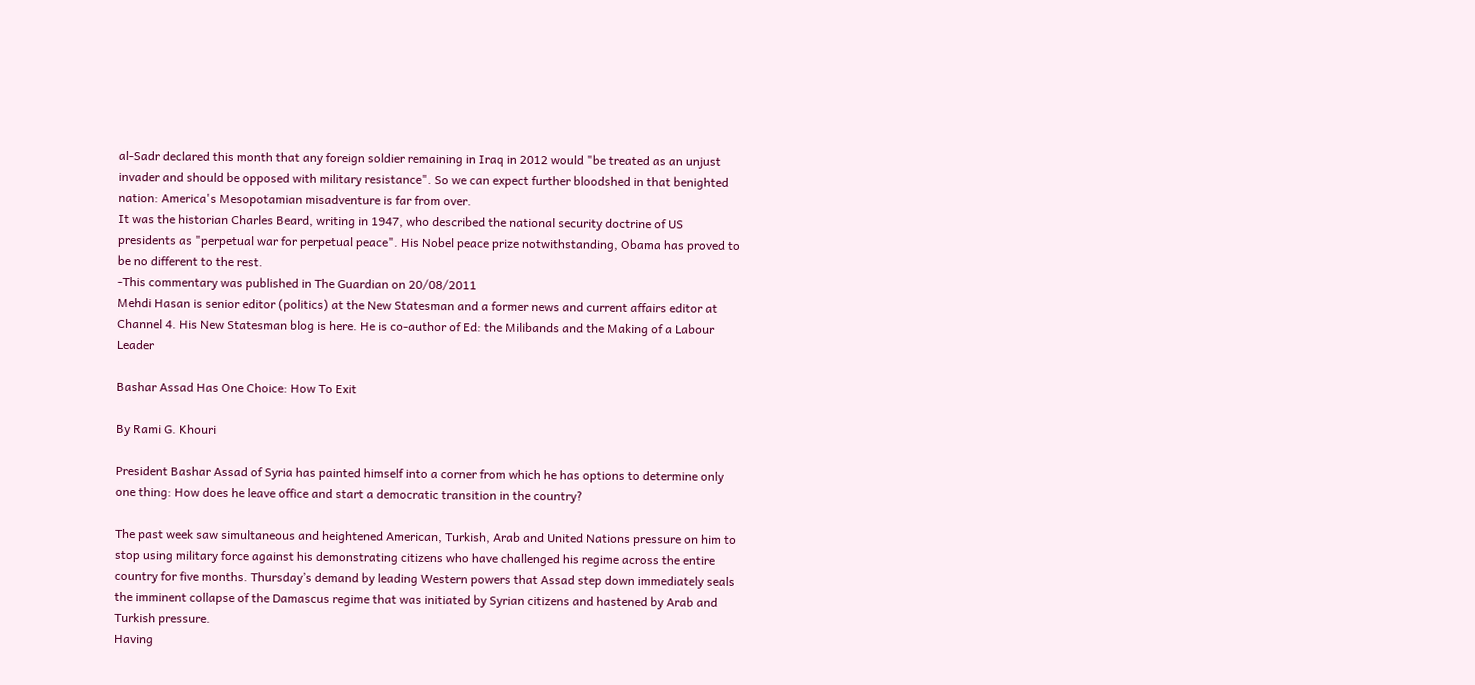al-Sadr declared this month that any foreign soldier remaining in Iraq in 2012 would "be treated as an unjust invader and should be opposed with military resistance". So we can expect further bloodshed in that benighted nation: America's Mesopotamian misadventure is far from over.
It was the historian Charles Beard, writing in 1947, who described the national security doctrine of US presidents as "perpetual war for perpetual peace". His Nobel peace prize notwithstanding, Obama has proved to be no different to the rest.
-This commentary was published in The Guardian on 20/08/2011
Mehdi Hasan is senior editor (politics) at the New Statesman and a former news and current affairs editor at Channel 4. His New Statesman blog is here. He is co-author of Ed: the Milibands and the Making of a Labour Leader

Bashar Assad Has One Choice: How To Exit

By Rami G. Khouri

President Bashar Assad of Syria has painted himself into a corner from which he has options to determine only one thing: How does he leave office and start a democratic transition in the country?

The past week saw simultaneous and heightened American, Turkish, Arab and United Nations pressure on him to stop using military force against his demonstrating citizens who have challenged his regime across the entire country for five months. Thursday’s demand by leading Western powers that Assad step down immediately seals the imminent collapse of the Damascus regime that was initiated by Syrian citizens and hastened by Arab and Turkish pressure.
Having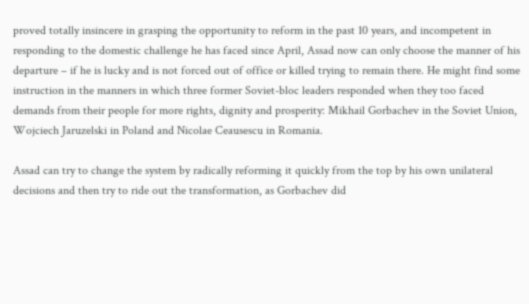proved totally insincere in grasping the opportunity to reform in the past 10 years, and incompetent in responding to the domestic challenge he has faced since April, Assad now can only choose the manner of his departure – if he is lucky and is not forced out of office or killed trying to remain there. He might find some instruction in the manners in which three former Soviet-bloc leaders responded when they too faced demands from their people for more rights, dignity and prosperity: Mikhail Gorbachev in the Soviet Union, Wojciech Jaruzelski in Poland and Nicolae Ceausescu in Romania.

Assad can try to change the system by radically reforming it quickly from the top by his own unilateral decisions and then try to ride out the transformation, as Gorbachev did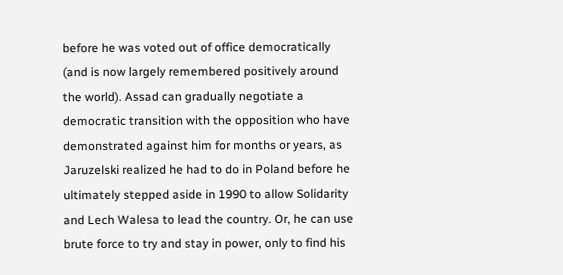before he was voted out of office democratically (and is now largely remembered positively around the world). Assad can gradually negotiate a democratic transition with the opposition who have demonstrated against him for months or years, as Jaruzelski realized he had to do in Poland before he ultimately stepped aside in 1990 to allow Solidarity and Lech Walesa to lead the country. Or, he can use brute force to try and stay in power, only to find his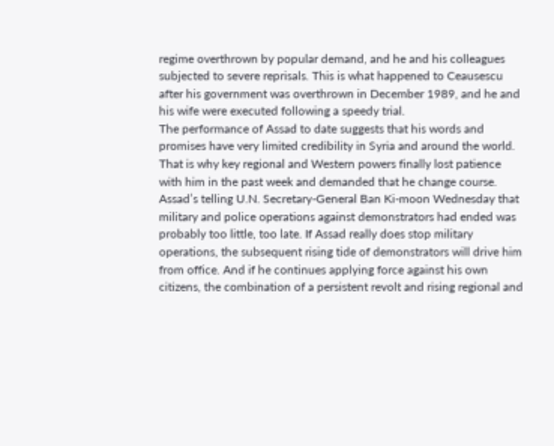regime overthrown by popular demand, and he and his colleagues subjected to severe reprisals. This is what happened to Ceausescu after his government was overthrown in December 1989, and he and his wife were executed following a speedy trial.
The performance of Assad to date suggests that his words and promises have very limited credibility in Syria and around the world. That is why key regional and Western powers finally lost patience with him in the past week and demanded that he change course. Assad’s telling U.N. Secretary-General Ban Ki-moon Wednesday that military and police operations against demonstrators had ended was probably too little, too late. If Assad really does stop military operations, the subsequent rising tide of demonstrators will drive him from office. And if he continues applying force against his own citizens, the combination of a persistent revolt and rising regional and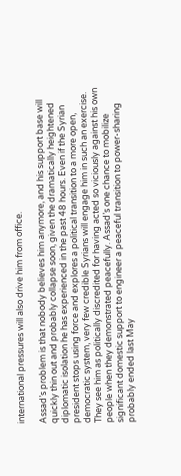international pressures will also drive him from office.

Assad’s problem is that nobody believes him anymore, and his support base will quickly thin out and probably collapse soon, given the dramatically heightened diplomatic isolation he has experienced in the past 48 hours. Even if the Syrian president stops using force and explores a political transition to a more open, democratic system, very few credible Syrians will engage him in such an exercise. They see him as politically discredited for having acted so viciously against his own people when they demonstrated peacefully. Assad’s one chance to mobilize significant domestic support to engineer a peaceful transition to power-sharing probably ended last May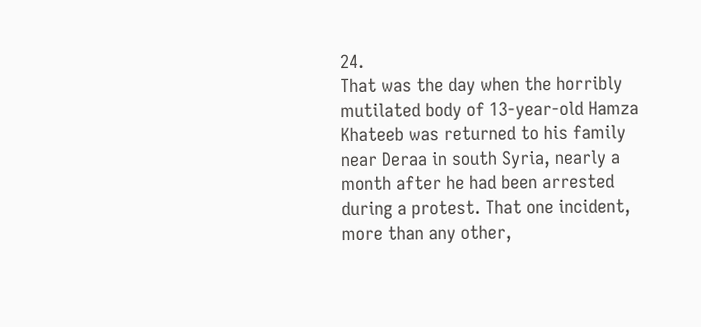24.
That was the day when the horribly mutilated body of 13-year-old Hamza Khateeb was returned to his family near Deraa in south Syria, nearly a month after he had been arrested during a protest. That one incident, more than any other,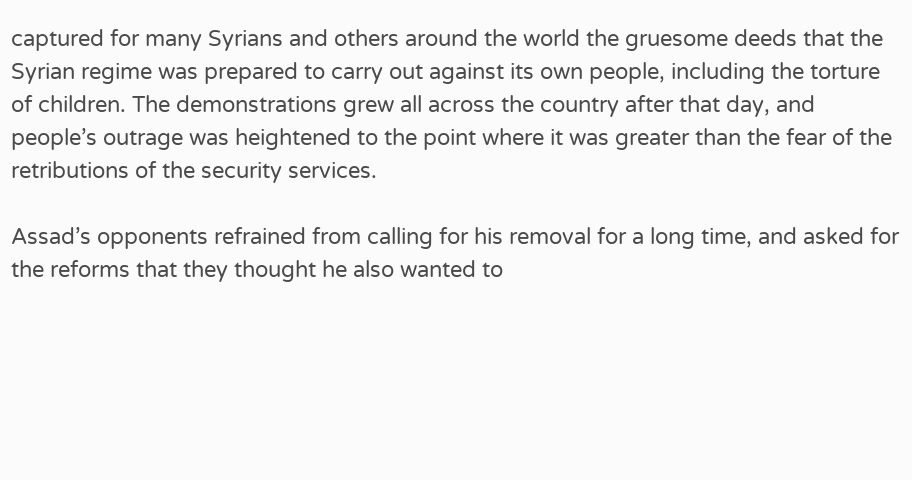captured for many Syrians and others around the world the gruesome deeds that the Syrian regime was prepared to carry out against its own people, including the torture of children. The demonstrations grew all across the country after that day, and people’s outrage was heightened to the point where it was greater than the fear of the retributions of the security services.

Assad’s opponents refrained from calling for his removal for a long time, and asked for the reforms that they thought he also wanted to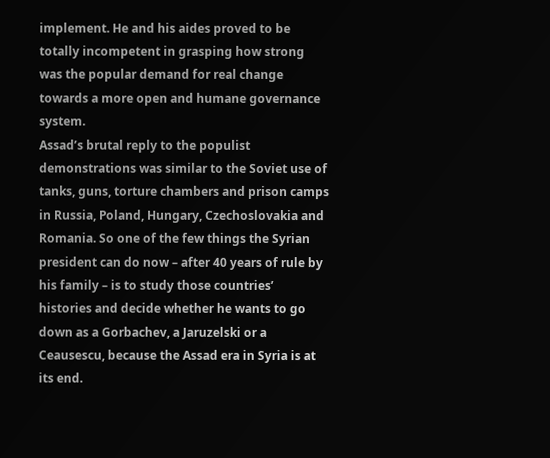implement. He and his aides proved to be totally incompetent in grasping how strong was the popular demand for real change towards a more open and humane governance system.
Assad’s brutal reply to the populist demonstrations was similar to the Soviet use of tanks, guns, torture chambers and prison camps in Russia, Poland, Hungary, Czechoslovakia and Romania. So one of the few things the Syrian president can do now – after 40 years of rule by his family – is to study those countries’ histories and decide whether he wants to go down as a Gorbachev, a Jaruzelski or a Ceausescu, because the Assad era in Syria is at its end.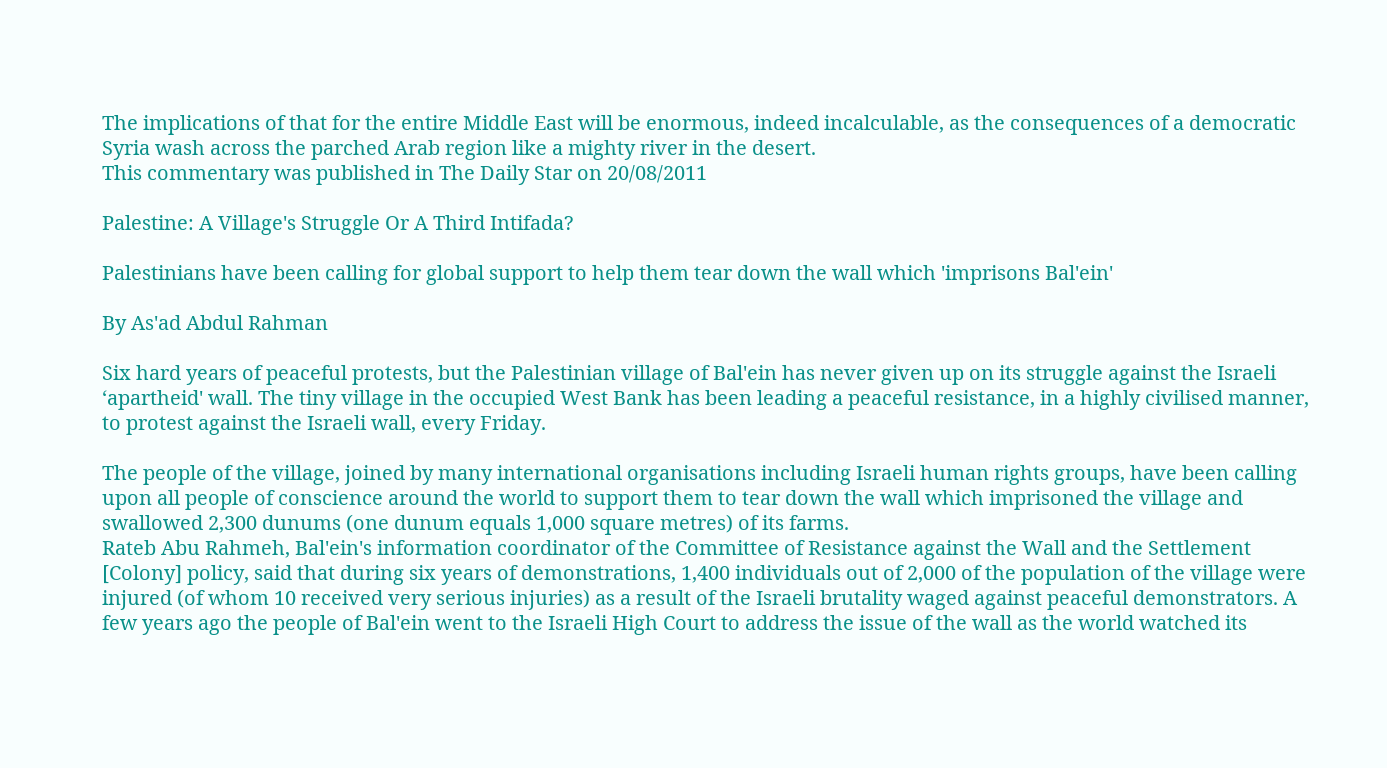The implications of that for the entire Middle East will be enormous, indeed incalculable, as the consequences of a democratic Syria wash across the parched Arab region like a mighty river in the desert.
This commentary was published in The Daily Star on 20/08/2011

Palestine: A Village's Struggle Or A Third Intifada?

Palestinians have been calling for global support to help them tear down the wall which 'imprisons Bal'ein'

By As'ad Abdul Rahman

Six hard years of peaceful protests, but the Palestinian village of Bal'ein has never given up on its struggle against the Israeli ‘apartheid' wall. The tiny village in the occupied West Bank has been leading a peaceful resistance, in a highly civilised manner, to protest against the Israeli wall, every Friday.

The people of the village, joined by many international organisations including Israeli human rights groups, have been calling upon all people of conscience around the world to support them to tear down the wall which imprisoned the village and swallowed 2,300 dunums (one dunum equals 1,000 square metres) of its farms.
Rateb Abu Rahmeh, Bal'ein's information coordinator of the Committee of Resistance against the Wall and the Settlement [Colony] policy, said that during six years of demonstrations, 1,400 individuals out of 2,000 of the population of the village were injured (of whom 10 received very serious injuries) as a result of the Israeli brutality waged against peaceful demonstrators. A few years ago the people of Bal'ein went to the Israeli High Court to address the issue of the wall as the world watched its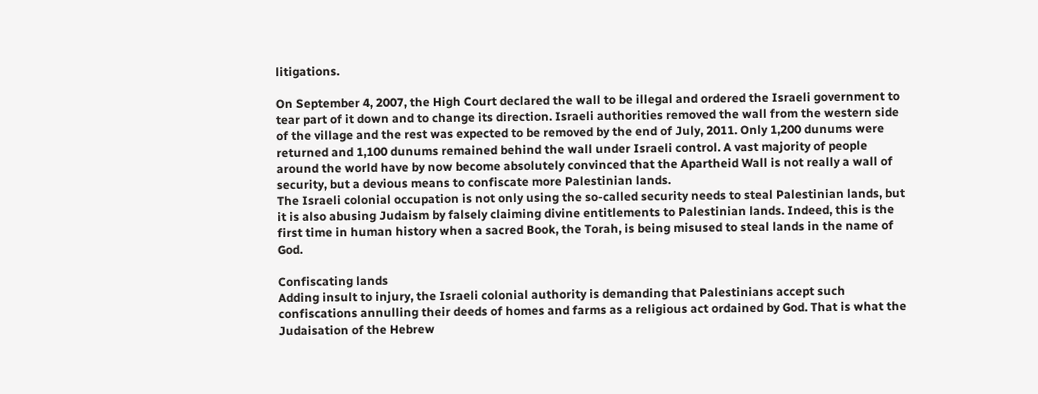litigations.

On September 4, 2007, the High Court declared the wall to be illegal and ordered the Israeli government to tear part of it down and to change its direction. Israeli authorities removed the wall from the western side of the village and the rest was expected to be removed by the end of July, 2011. Only 1,200 dunums were returned and 1,100 dunums remained behind the wall under Israeli control. A vast majority of people around the world have by now become absolutely convinced that the Apartheid Wall is not really a wall of security, but a devious means to confiscate more Palestinian lands.
The Israeli colonial occupation is not only using the so-called security needs to steal Palestinian lands, but it is also abusing Judaism by falsely claiming divine entitlements to Palestinian lands. Indeed, this is the first time in human history when a sacred Book, the Torah, is being misused to steal lands in the name of God.

Confiscating lands
Adding insult to injury, the Israeli colonial authority is demanding that Palestinians accept such confiscations annulling their deeds of homes and farms as a religious act ordained by God. That is what the Judaisation of the Hebrew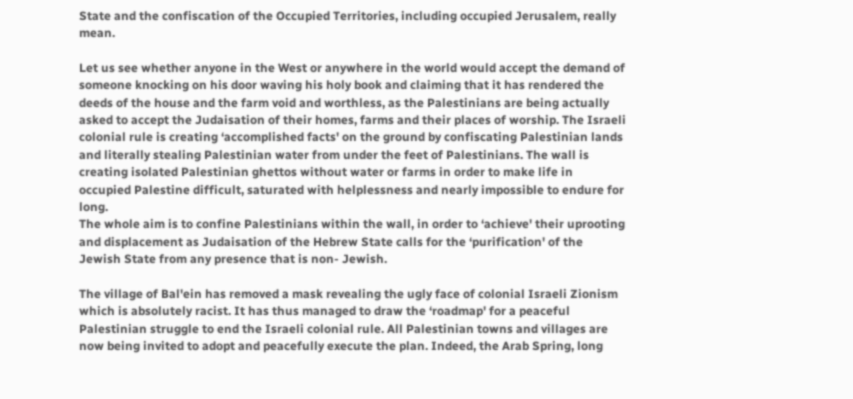State and the confiscation of the Occupied Territories, including occupied Jerusalem, really mean.

Let us see whether anyone in the West or anywhere in the world would accept the demand of someone knocking on his door waving his holy book and claiming that it has rendered the deeds of the house and the farm void and worthless, as the Palestinians are being actually asked to accept the Judaisation of their homes, farms and their places of worship. The Israeli colonial rule is creating ‘accomplished facts' on the ground by confiscating Palestinian lands and literally stealing Palestinian water from under the feet of Palestinians. The wall is creating isolated Palestinian ghettos without water or farms in order to make life in occupied Palestine difficult, saturated with helplessness and nearly impossible to endure for long.
The whole aim is to confine Palestinians within the wall, in order to ‘achieve' their uprooting and displacement as Judaisation of the Hebrew State calls for the ‘purification' of the Jewish State from any presence that is non- Jewish.

The village of Bal'ein has removed a mask revealing the ugly face of colonial Israeli Zionism which is absolutely racist. It has thus managed to draw the ‘roadmap' for a peaceful Palestinian struggle to end the Israeli colonial rule. All Palestinian towns and villages are now being invited to adopt and peacefully execute the plan. Indeed, the Arab Spring, long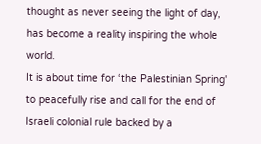thought as never seeing the light of day, has become a reality inspiring the whole world.
It is about time for ‘the Palestinian Spring' to peacefully rise and call for the end of Israeli colonial rule backed by a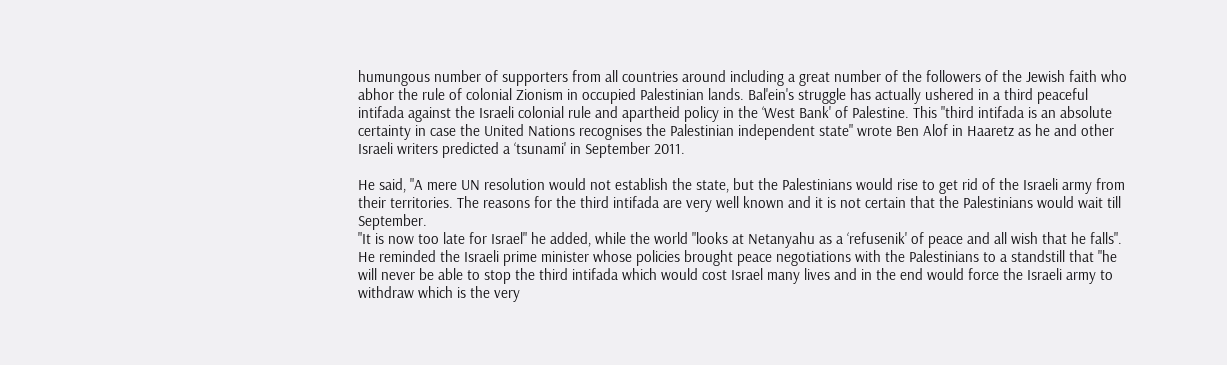humungous number of supporters from all countries around including a great number of the followers of the Jewish faith who abhor the rule of colonial Zionism in occupied Palestinian lands. Bal'ein's struggle has actually ushered in a third peaceful intifada against the Israeli colonial rule and apartheid policy in the ‘West Bank' of Palestine. This "third intifada is an absolute certainty in case the United Nations recognises the Palestinian independent state" wrote Ben Alof in Haaretz as he and other Israeli writers predicted a ‘tsunami' in September 2011.

He said, "A mere UN resolution would not establish the state, but the Palestinians would rise to get rid of the Israeli army from their territories. The reasons for the third intifada are very well known and it is not certain that the Palestinians would wait till September.
"It is now too late for Israel" he added, while the world "looks at Netanyahu as a ‘refusenik' of peace and all wish that he falls". He reminded the Israeli prime minister whose policies brought peace negotiations with the Palestinians to a standstill that "he will never be able to stop the third intifada which would cost Israel many lives and in the end would force the Israeli army to withdraw which is the very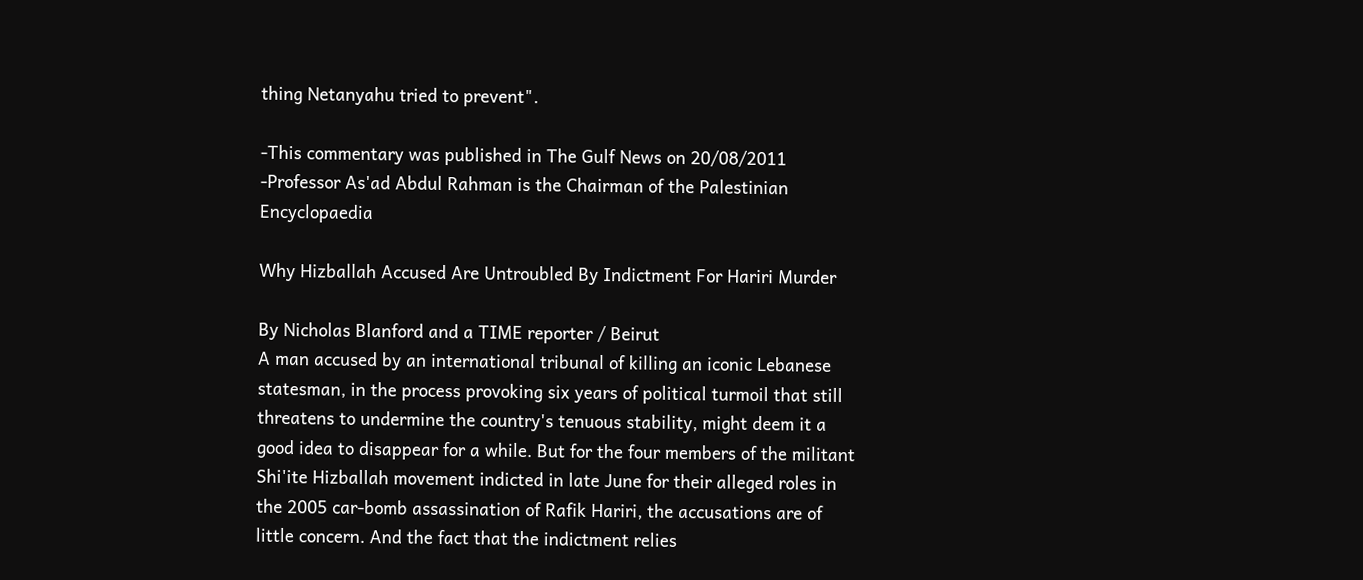thing Netanyahu tried to prevent".

-This commentary was published in The Gulf News on 20/08/2011
-Professor As'ad Abdul Rahman is the Chairman of the Palestinian Encyclopaedia

Why Hizballah Accused Are Untroubled By Indictment For Hariri Murder

By Nicholas Blanford and a TIME reporter / Beirut
A man accused by an international tribunal of killing an iconic Lebanese statesman, in the process provoking six years of political turmoil that still threatens to undermine the country's tenuous stability, might deem it a good idea to disappear for a while. But for the four members of the militant Shi'ite Hizballah movement indicted in late June for their alleged roles in the 2005 car-bomb assassination of Rafik Hariri, the accusations are of little concern. And the fact that the indictment relies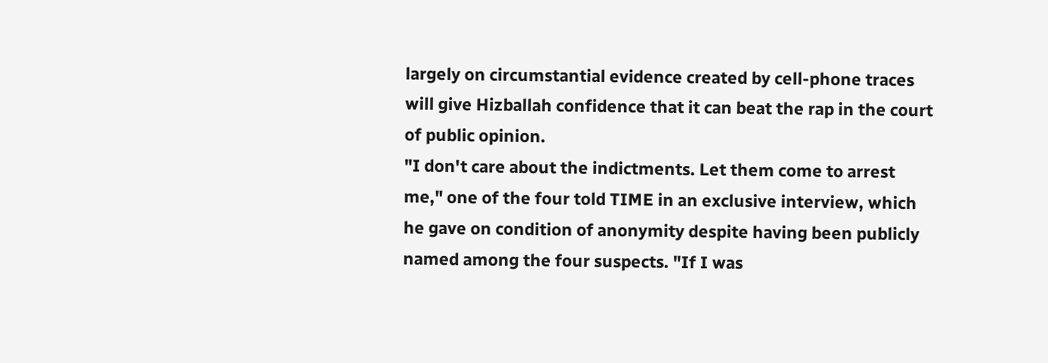largely on circumstantial evidence created by cell-phone traces will give Hizballah confidence that it can beat the rap in the court of public opinion.
"I don't care about the indictments. Let them come to arrest me," one of the four told TIME in an exclusive interview, which he gave on condition of anonymity despite having been publicly named among the four suspects. "If I was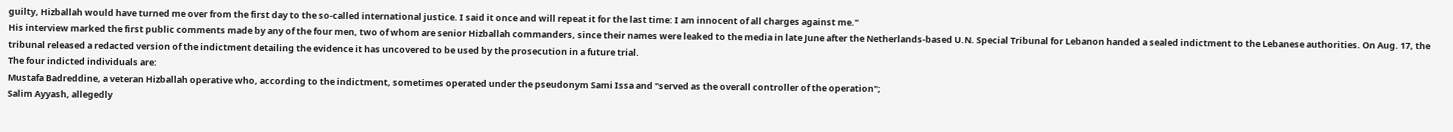guilty, Hizballah would have turned me over from the first day to the so-called international justice. I said it once and will repeat it for the last time: I am innocent of all charges against me."
His interview marked the first public comments made by any of the four men, two of whom are senior Hizballah commanders, since their names were leaked to the media in late June after the Netherlands-based U.N. Special Tribunal for Lebanon handed a sealed indictment to the Lebanese authorities. On Aug. 17, the tribunal released a redacted version of the indictment detailing the evidence it has uncovered to be used by the prosecution in a future trial.
The four indicted individuals are:
Mustafa Badreddine, a veteran Hizballah operative who, according to the indictment, sometimes operated under the pseudonym Sami Issa and "served as the overall controller of the operation";
Salim Ayyash, allegedly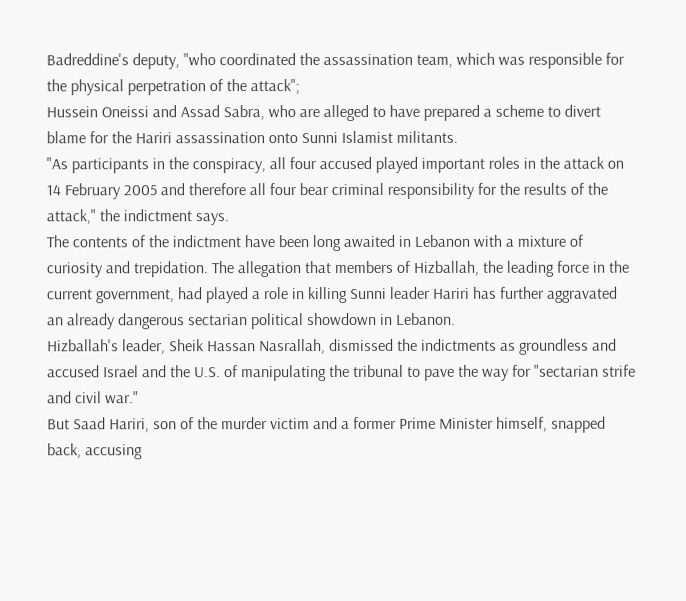Badreddine's deputy, "who coordinated the assassination team, which was responsible for the physical perpetration of the attack";
Hussein Oneissi and Assad Sabra, who are alleged to have prepared a scheme to divert blame for the Hariri assassination onto Sunni Islamist militants.
"As participants in the conspiracy, all four accused played important roles in the attack on 14 February 2005 and therefore all four bear criminal responsibility for the results of the attack," the indictment says.
The contents of the indictment have been long awaited in Lebanon with a mixture of curiosity and trepidation. The allegation that members of Hizballah, the leading force in the current government, had played a role in killing Sunni leader Hariri has further aggravated an already dangerous sectarian political showdown in Lebanon.
Hizballah's leader, Sheik Hassan Nasrallah, dismissed the indictments as groundless and accused Israel and the U.S. of manipulating the tribunal to pave the way for "sectarian strife and civil war."
But Saad Hariri, son of the murder victim and a former Prime Minister himself, snapped back, accusing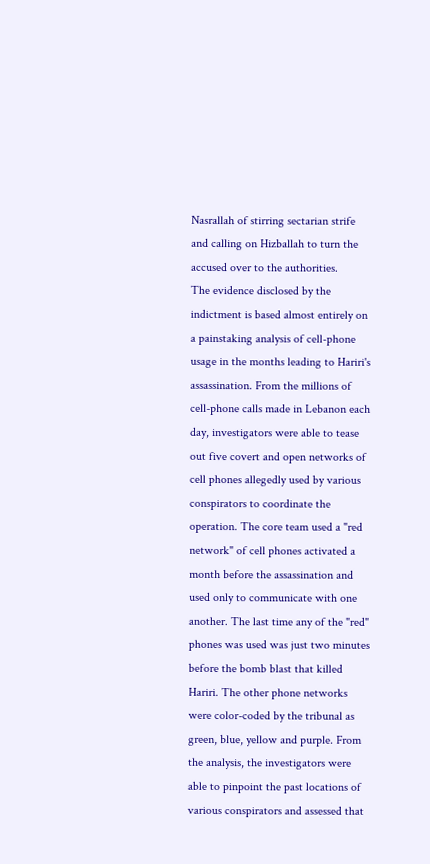Nasrallah of stirring sectarian strife and calling on Hizballah to turn the accused over to the authorities.
The evidence disclosed by the indictment is based almost entirely on a painstaking analysis of cell-phone usage in the months leading to Hariri's assassination. From the millions of cell-phone calls made in Lebanon each day, investigators were able to tease out five covert and open networks of cell phones allegedly used by various conspirators to coordinate the operation. The core team used a "red network" of cell phones activated a month before the assassination and used only to communicate with one another. The last time any of the "red" phones was used was just two minutes before the bomb blast that killed Hariri. The other phone networks were color-coded by the tribunal as green, blue, yellow and purple. From the analysis, the investigators were able to pinpoint the past locations of various conspirators and assessed that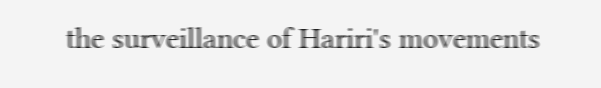the surveillance of Hariri's movements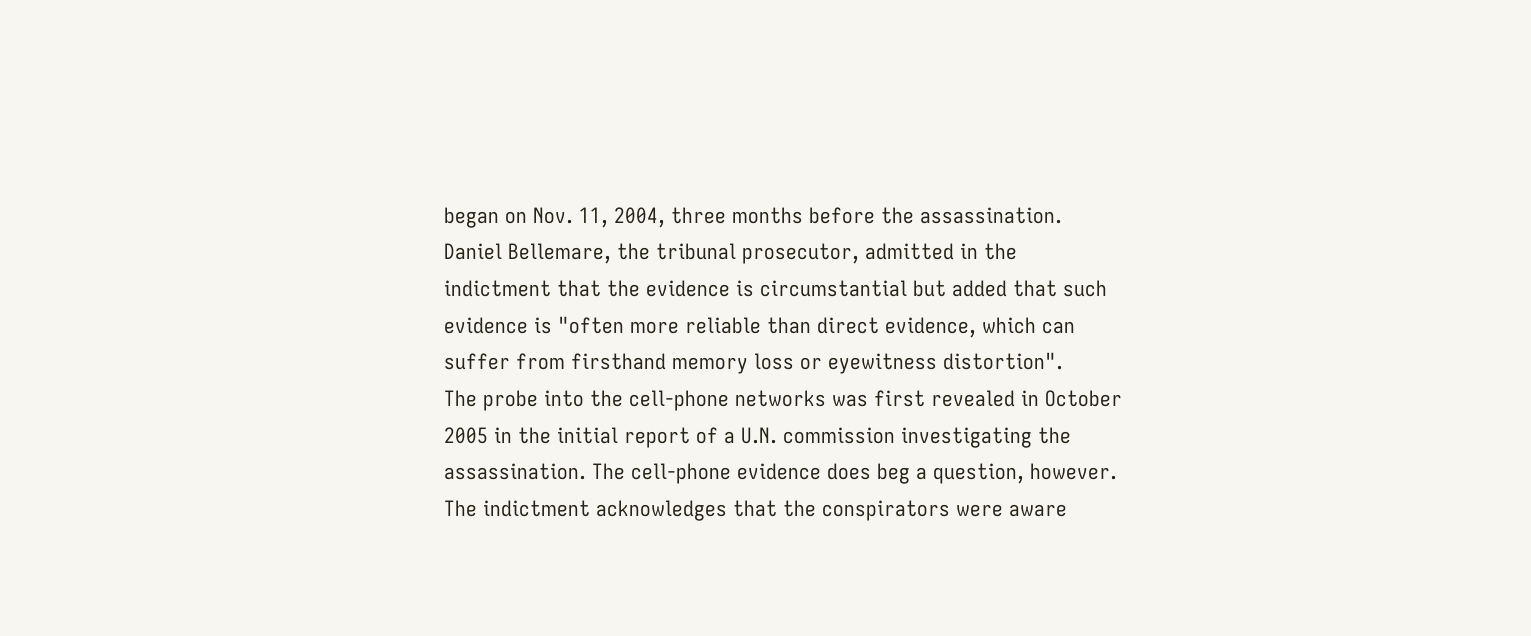began on Nov. 11, 2004, three months before the assassination.
Daniel Bellemare, the tribunal prosecutor, admitted in the indictment that the evidence is circumstantial but added that such evidence is "often more reliable than direct evidence, which can suffer from firsthand memory loss or eyewitness distortion".
The probe into the cell-phone networks was first revealed in October 2005 in the initial report of a U.N. commission investigating the assassination. The cell-phone evidence does beg a question, however. The indictment acknowledges that the conspirators were aware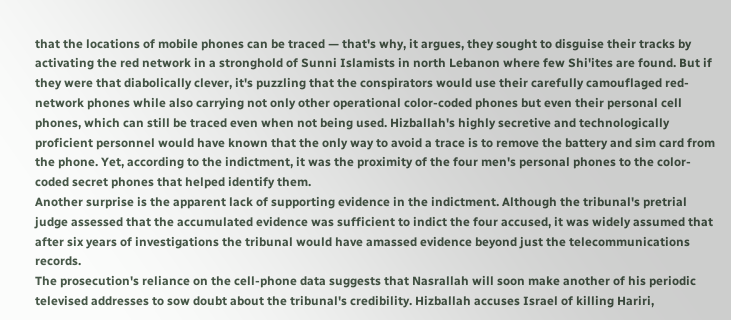that the locations of mobile phones can be traced — that's why, it argues, they sought to disguise their tracks by activating the red network in a stronghold of Sunni Islamists in north Lebanon where few Shi'ites are found. But if they were that diabolically clever, it's puzzling that the conspirators would use their carefully camouflaged red-network phones while also carrying not only other operational color-coded phones but even their personal cell phones, which can still be traced even when not being used. Hizballah's highly secretive and technologically proficient personnel would have known that the only way to avoid a trace is to remove the battery and sim card from the phone. Yet, according to the indictment, it was the proximity of the four men's personal phones to the color-coded secret phones that helped identify them.
Another surprise is the apparent lack of supporting evidence in the indictment. Although the tribunal's pretrial judge assessed that the accumulated evidence was sufficient to indict the four accused, it was widely assumed that after six years of investigations the tribunal would have amassed evidence beyond just the telecommunications records.
The prosecution's reliance on the cell-phone data suggests that Nasrallah will soon make another of his periodic televised addresses to sow doubt about the tribunal's credibility. Hizballah accuses Israel of killing Hariri,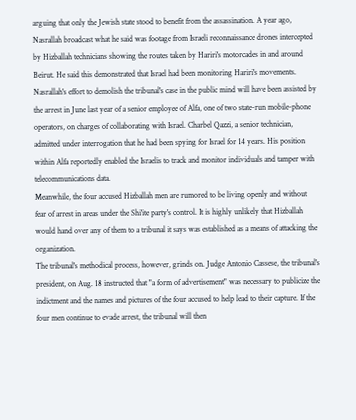arguing that only the Jewish state stood to benefit from the assassination. A year ago, Nasrallah broadcast what he said was footage from Israeli reconnaissance drones intercepted by Hizballah technicians showing the routes taken by Hariri's motorcades in and around Beirut. He said this demonstrated that Israel had been monitoring Hariri's movements.
Nasrallah's effort to demolish the tribunal's case in the public mind will have been assisted by the arrest in June last year of a senior employee of Alfa, one of two state-run mobile-phone operators, on charges of collaborating with Israel. Charbel Qazzi, a senior technician, admitted under interrogation that he had been spying for Israel for 14 years. His position within Alfa reportedly enabled the Israelis to track and monitor individuals and tamper with telecommunications data.
Meanwhile, the four accused Hizballah men are rumored to be living openly and without fear of arrest in areas under the Shi'ite party's control. It is highly unlikely that Hizballah would hand over any of them to a tribunal it says was established as a means of attacking the organization.
The tribunal's methodical process, however, grinds on. Judge Antonio Cassese, the tribunal's president, on Aug. 18 instructed that "a form of advertisement" was necessary to publicize the indictment and the names and pictures of the four accused to help lead to their capture. If the four men continue to evade arrest, the tribunal will then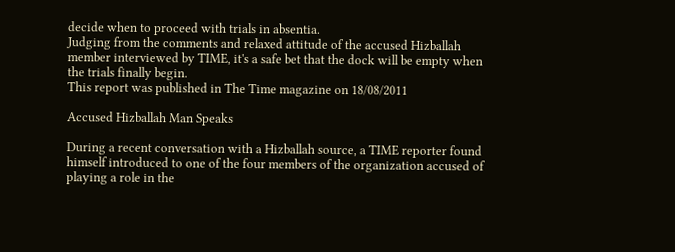decide when to proceed with trials in absentia.
Judging from the comments and relaxed attitude of the accused Hizballah member interviewed by TIME, it's a safe bet that the dock will be empty when the trials finally begin.
This report was published in The Time magazine on 18/08/2011

Accused Hizballah Man Speaks

During a recent conversation with a Hizballah source, a TIME reporter found himself introduced to one of the four members of the organization accused of playing a role in the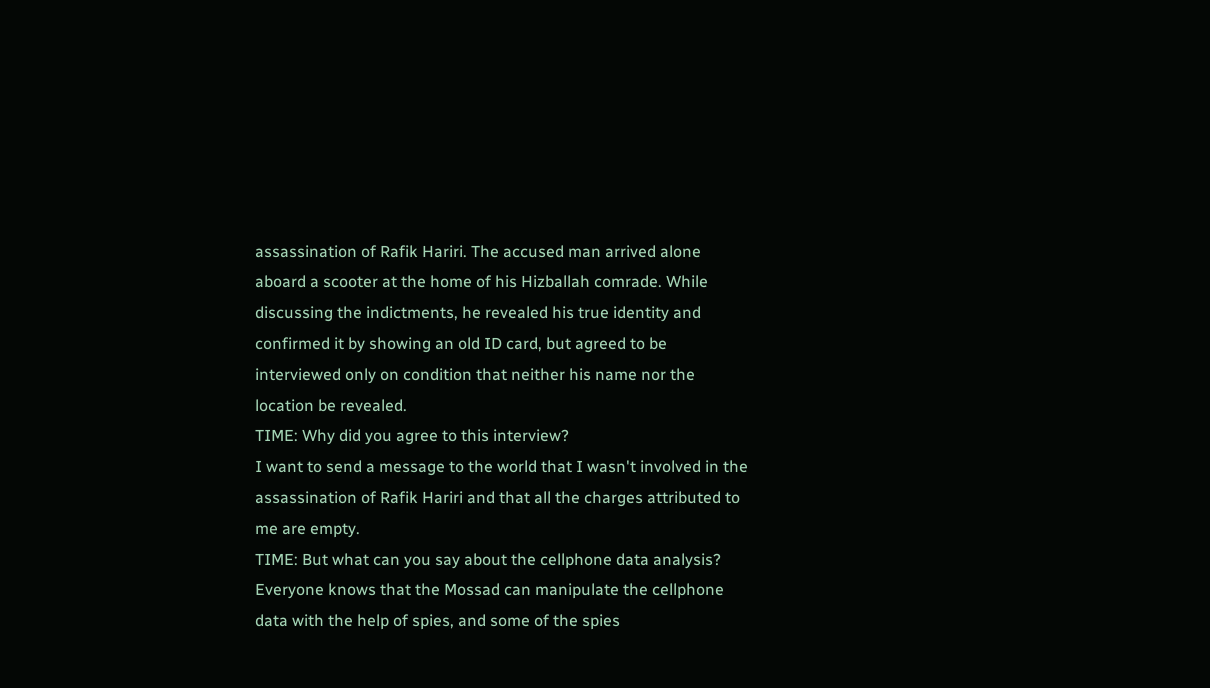assassination of Rafik Hariri. The accused man arrived alone aboard a scooter at the home of his Hizballah comrade. While discussing the indictments, he revealed his true identity and confirmed it by showing an old ID card, but agreed to be interviewed only on condition that neither his name nor the location be revealed.
TIME: Why did you agree to this interview?
I want to send a message to the world that I wasn't involved in the assassination of Rafik Hariri and that all the charges attributed to me are empty.
TIME: But what can you say about the cellphone data analysis?
Everyone knows that the Mossad can manipulate the cellphone data with the help of spies, and some of the spies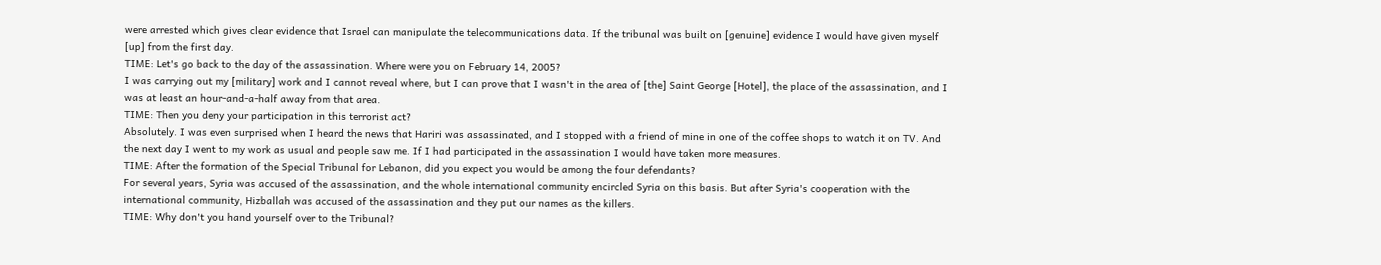were arrested which gives clear evidence that Israel can manipulate the telecommunications data. If the tribunal was built on [genuine] evidence I would have given myself [up] from the first day.
TIME: Let's go back to the day of the assassination. Where were you on February 14, 2005?
I was carrying out my [military] work and I cannot reveal where, but I can prove that I wasn't in the area of [the] Saint George [Hotel], the place of the assassination, and I was at least an hour-and-a-half away from that area.
TIME: Then you deny your participation in this terrorist act?
Absolutely. I was even surprised when I heard the news that Hariri was assassinated, and I stopped with a friend of mine in one of the coffee shops to watch it on TV. And the next day I went to my work as usual and people saw me. If I had participated in the assassination I would have taken more measures.
TIME: After the formation of the Special Tribunal for Lebanon, did you expect you would be among the four defendants?
For several years, Syria was accused of the assassination, and the whole international community encircled Syria on this basis. But after Syria's cooperation with the international community, Hizballah was accused of the assassination and they put our names as the killers.
TIME: Why don't you hand yourself over to the Tribunal?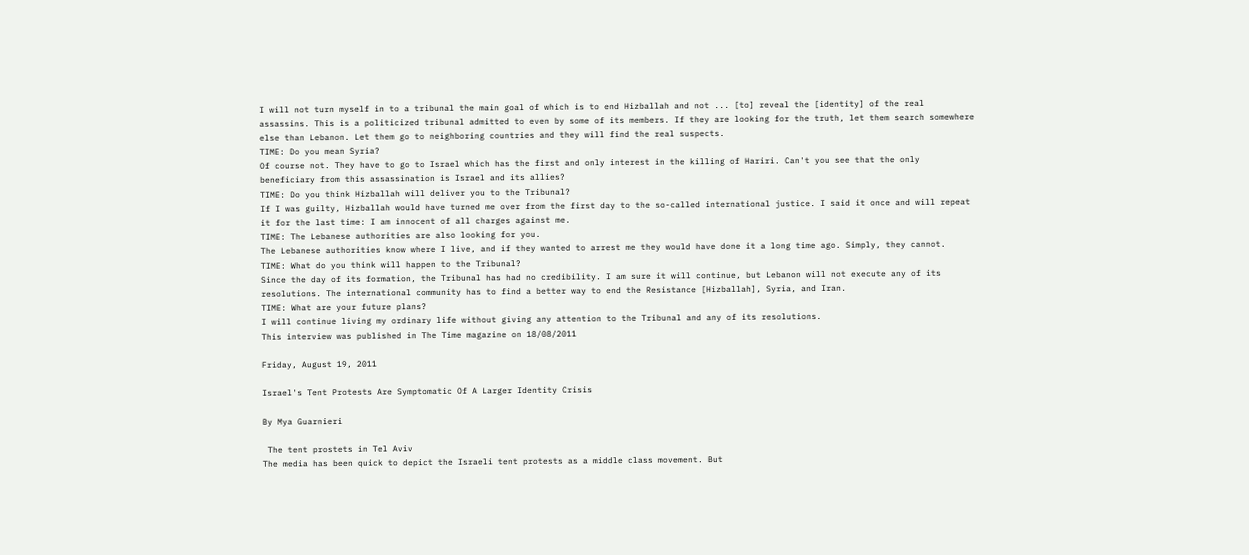I will not turn myself in to a tribunal the main goal of which is to end Hizballah and not ... [to] reveal the [identity] of the real assassins. This is a politicized tribunal admitted to even by some of its members. If they are looking for the truth, let them search somewhere else than Lebanon. Let them go to neighboring countries and they will find the real suspects.
TIME: Do you mean Syria?
Of course not. They have to go to Israel which has the first and only interest in the killing of Hariri. Can't you see that the only beneficiary from this assassination is Israel and its allies?
TIME: Do you think Hizballah will deliver you to the Tribunal?
If I was guilty, Hizballah would have turned me over from the first day to the so-called international justice. I said it once and will repeat it for the last time: I am innocent of all charges against me.
TIME: The Lebanese authorities are also looking for you.
The Lebanese authorities know where I live, and if they wanted to arrest me they would have done it a long time ago. Simply, they cannot.
TIME: What do you think will happen to the Tribunal?
Since the day of its formation, the Tribunal has had no credibility. I am sure it will continue, but Lebanon will not execute any of its resolutions. The international community has to find a better way to end the Resistance [Hizballah], Syria, and Iran.
TIME: What are your future plans?
I will continue living my ordinary life without giving any attention to the Tribunal and any of its resolutions.
This interview was published in The Time magazine on 18/08/2011

Friday, August 19, 2011

Israel's Tent Protests Are Symptomatic Of A Larger Identity Crisis

By Mya Guarnieri

 The tent prostets in Tel Aviv
The media has been quick to depict the Israeli tent protests as a middle class movement. But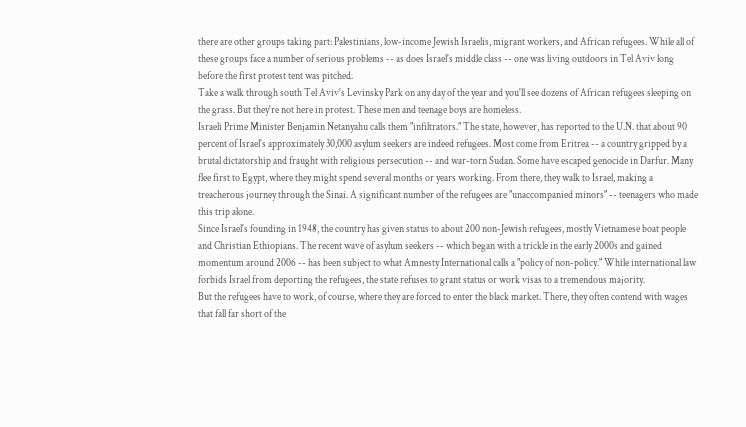there are other groups taking part: Palestinians, low-income Jewish Israelis, migrant workers, and African refugees. While all of these groups face a number of serious problems -- as does Israel's middle class -- one was living outdoors in Tel Aviv long before the first protest tent was pitched.
Take a walk through south Tel Aviv's Levinsky Park on any day of the year and you'll see dozens of African refugees sleeping on the grass. But they're not here in protest. These men and teenage boys are homeless.
Israeli Prime Minister Benjamin Netanyahu calls them "infiltrators." The state, however, has reported to the U.N. that about 90 percent of Israel's approximately 30,000 asylum seekers are indeed refugees. Most come from Eritrea -- a country gripped by a brutal dictatorship and fraught with religious persecution -- and war-torn Sudan. Some have escaped genocide in Darfur. Many flee first to Egypt, where they might spend several months or years working. From there, they walk to Israel, making a treacherous journey through the Sinai. A significant number of the refugees are "unaccompanied minors" -- teenagers who made this trip alone.
Since Israel's founding in 1948, the country has given status to about 200 non-Jewish refugees, mostly Vietnamese boat people and Christian Ethiopians. The recent wave of asylum seekers -- which began with a trickle in the early 2000s and gained momentum around 2006 -- has been subject to what Amnesty International calls a "policy of non-policy." While international law forbids Israel from deporting the refugees, the state refuses to grant status or work visas to a tremendous majority.
But the refugees have to work, of course, where they are forced to enter the black market. There, they often contend with wages that fall far short of the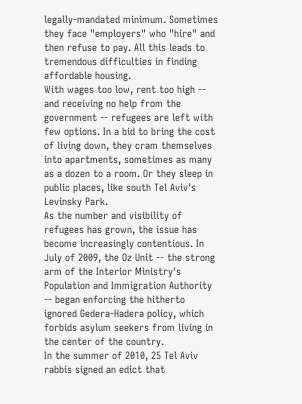legally-mandated minimum. Sometimes they face "employers" who "hire" and then refuse to pay. All this leads to tremendous difficulties in finding affordable housing.
With wages too low, rent too high -- and receiving no help from the government -- refugees are left with few options. In a bid to bring the cost of living down, they cram themselves into apartments, sometimes as many as a dozen to a room. Or they sleep in public places, like south Tel Aviv's Levinsky Park.
As the number and visibility of refugees has grown, the issue has become increasingly contentious. In July of 2009, the Oz Unit -- the strong arm of the Interior Ministry's Population and Immigration Authority -- began enforcing the hitherto ignored Gedera-Hadera policy, which forbids asylum seekers from living in the center of the country.
In the summer of 2010, 25 Tel Aviv rabbis signed an edict that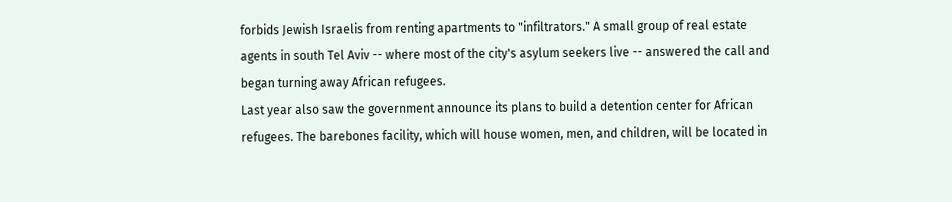forbids Jewish Israelis from renting apartments to "infiltrators." A small group of real estate agents in south Tel Aviv -- where most of the city's asylum seekers live -- answered the call and began turning away African refugees.
Last year also saw the government announce its plans to build a detention center for African refugees. The barebones facility, which will house women, men, and children, will be located in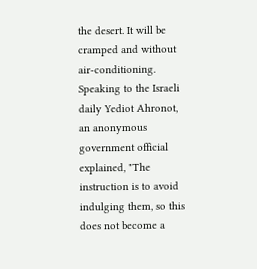the desert. It will be cramped and without air-conditioning. Speaking to the Israeli daily Yediot Ahronot, an anonymous government official explained, "The instruction is to avoid indulging them, so this does not become a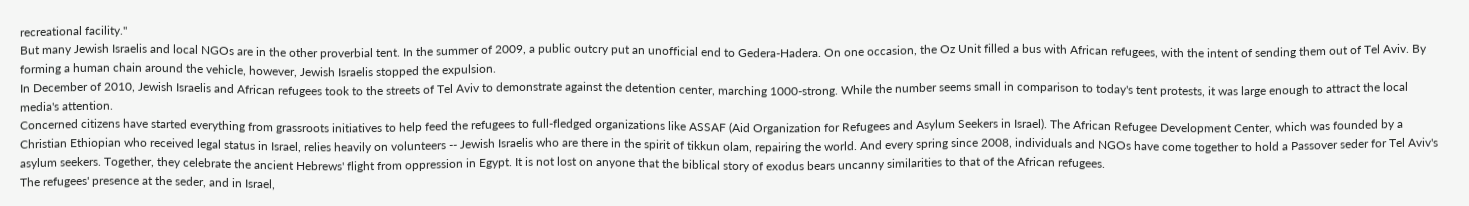recreational facility."
But many Jewish Israelis and local NGOs are in the other proverbial tent. In the summer of 2009, a public outcry put an unofficial end to Gedera-Hadera. On one occasion, the Oz Unit filled a bus with African refugees, with the intent of sending them out of Tel Aviv. By forming a human chain around the vehicle, however, Jewish Israelis stopped the expulsion.
In December of 2010, Jewish Israelis and African refugees took to the streets of Tel Aviv to demonstrate against the detention center, marching 1000-strong. While the number seems small in comparison to today's tent protests, it was large enough to attract the local media's attention.
Concerned citizens have started everything from grassroots initiatives to help feed the refugees to full-fledged organizations like ASSAF (Aid Organization for Refugees and Asylum Seekers in Israel). The African Refugee Development Center, which was founded by a Christian Ethiopian who received legal status in Israel, relies heavily on volunteers -- Jewish Israelis who are there in the spirit of tikkun olam, repairing the world. And every spring since 2008, individuals and NGOs have come together to hold a Passover seder for Tel Aviv's asylum seekers. Together, they celebrate the ancient Hebrews' flight from oppression in Egypt. It is not lost on anyone that the biblical story of exodus bears uncanny similarities to that of the African refugees.
The refugees' presence at the seder, and in Israel,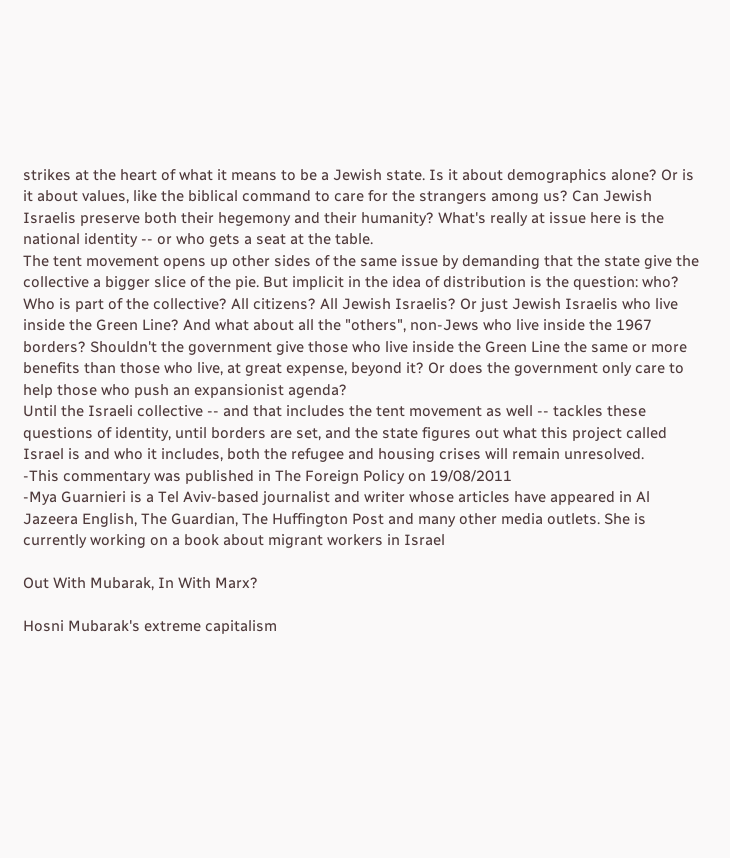strikes at the heart of what it means to be a Jewish state. Is it about demographics alone? Or is it about values, like the biblical command to care for the strangers among us? Can Jewish Israelis preserve both their hegemony and their humanity? What's really at issue here is the national identity -- or who gets a seat at the table.
The tent movement opens up other sides of the same issue by demanding that the state give the collective a bigger slice of the pie. But implicit in the idea of distribution is the question: who? Who is part of the collective? All citizens? All Jewish Israelis? Or just Jewish Israelis who live inside the Green Line? And what about all the "others", non-Jews who live inside the 1967 borders? Shouldn't the government give those who live inside the Green Line the same or more benefits than those who live, at great expense, beyond it? Or does the government only care to help those who push an expansionist agenda?
Until the Israeli collective -- and that includes the tent movement as well -- tackles these questions of identity, until borders are set, and the state figures out what this project called Israel is and who it includes, both the refugee and housing crises will remain unresolved.
-This commentary was published in The Foreign Policy on 19/08/2011
-Mya Guarnieri is a Tel Aviv-based journalist and writer whose articles have appeared in Al Jazeera English, The Guardian, The Huffington Post and many other media outlets. She is currently working on a book about migrant workers in Israel

Out With Mubarak, In With Marx?

Hosni Mubarak's extreme capitalism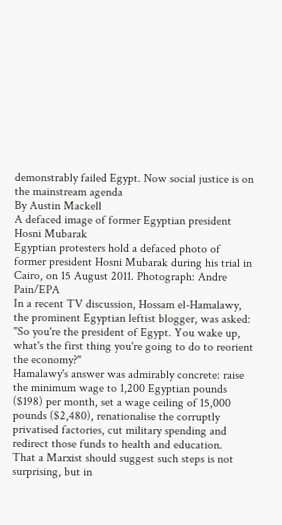demonstrably failed Egypt. Now social justice is on the mainstream agenda
By Austin Mackell
A defaced image of former Egyptian president Hosni Mubarak
Egyptian protesters hold a defaced photo of former president Hosni Mubarak during his trial in Cairo, on 15 August 2011. Photograph: Andre Pain/EPA
In a recent TV discussion, Hossam el-Hamalawy, the prominent Egyptian leftist blogger, was asked: "So you're the president of Egypt. You wake up, what's the first thing you're going to do to reorient the economy?"
Hamalawy's answer was admirably concrete: raise the minimum wage to 1,200 Egyptian pounds ($198) per month, set a wage ceiling of 15,000 pounds ($2,480), renationalise the corruptly privatised factories, cut military spending and redirect those funds to health and education.
That a Marxist should suggest such steps is not surprising, but in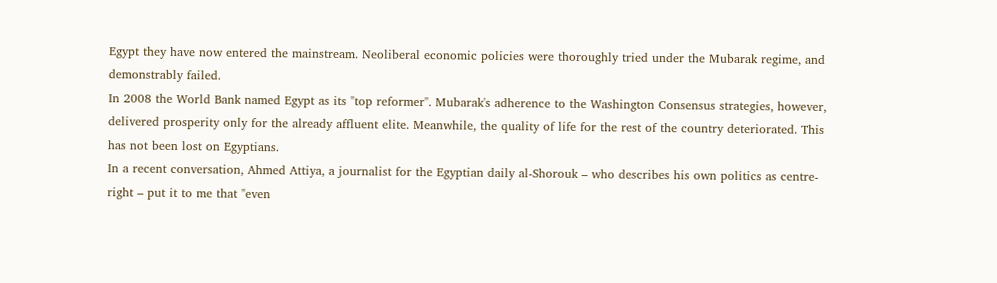Egypt they have now entered the mainstream. Neoliberal economic policies were thoroughly tried under the Mubarak regime, and demonstrably failed.
In 2008 the World Bank named Egypt as its "top reformer". Mubarak's adherence to the Washington Consensus strategies, however, delivered prosperity only for the already affluent elite. Meanwhile, the quality of life for the rest of the country deteriorated. This has not been lost on Egyptians.
In a recent conversation, Ahmed Attiya, a journalist for the Egyptian daily al-Shorouk – who describes his own politics as centre-right – put it to me that "even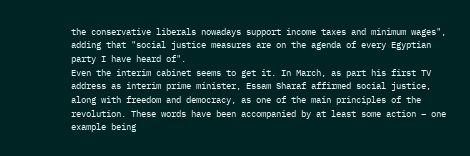the conservative liberals nowadays support income taxes and minimum wages", adding that "social justice measures are on the agenda of every Egyptian party I have heard of".
Even the interim cabinet seems to get it. In March, as part his first TV address as interim prime minister, Essam Sharaf affirmed social justice, along with freedom and democracy, as one of the main principles of the revolution. These words have been accompanied by at least some action – one example being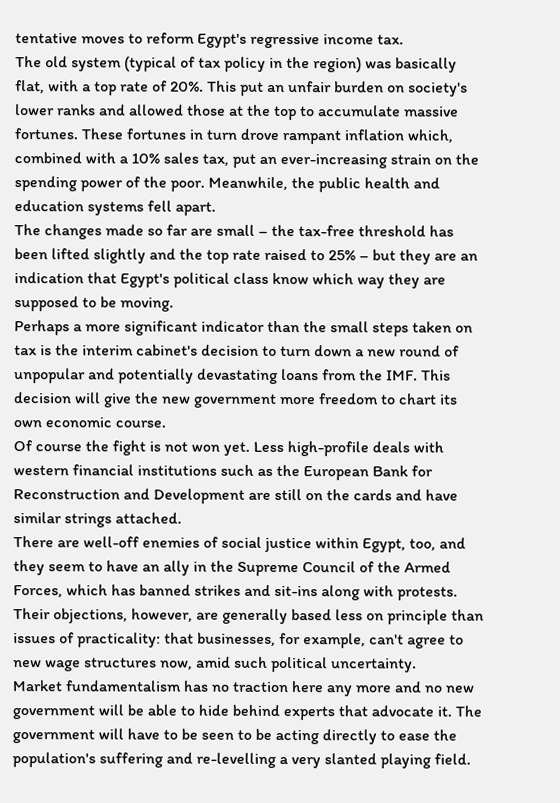tentative moves to reform Egypt's regressive income tax.
The old system (typical of tax policy in the region) was basically flat, with a top rate of 20%. This put an unfair burden on society's lower ranks and allowed those at the top to accumulate massive fortunes. These fortunes in turn drove rampant inflation which, combined with a 10% sales tax, put an ever-increasing strain on the spending power of the poor. Meanwhile, the public health and education systems fell apart.
The changes made so far are small – the tax-free threshold has been lifted slightly and the top rate raised to 25% – but they are an indication that Egypt's political class know which way they are supposed to be moving.
Perhaps a more significant indicator than the small steps taken on tax is the interim cabinet's decision to turn down a new round of unpopular and potentially devastating loans from the IMF. This decision will give the new government more freedom to chart its own economic course.
Of course the fight is not won yet. Less high-profile deals with western financial institutions such as the European Bank for Reconstruction and Development are still on the cards and have similar strings attached.
There are well-off enemies of social justice within Egypt, too, and they seem to have an ally in the Supreme Council of the Armed Forces, which has banned strikes and sit-ins along with protests. Their objections, however, are generally based less on principle than issues of practicality: that businesses, for example, can't agree to new wage structures now, amid such political uncertainty.
Market fundamentalism has no traction here any more and no new government will be able to hide behind experts that advocate it. The government will have to be seen to be acting directly to ease the population's suffering and re-levelling a very slanted playing field.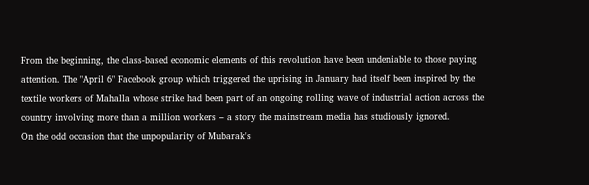From the beginning, the class-based economic elements of this revolution have been undeniable to those paying attention. The "April 6" Facebook group which triggered the uprising in January had itself been inspired by the textile workers of Mahalla whose strike had been part of an ongoing rolling wave of industrial action across the country involving more than a million workers – a story the mainstream media has studiously ignored.
On the odd occasion that the unpopularity of Mubarak's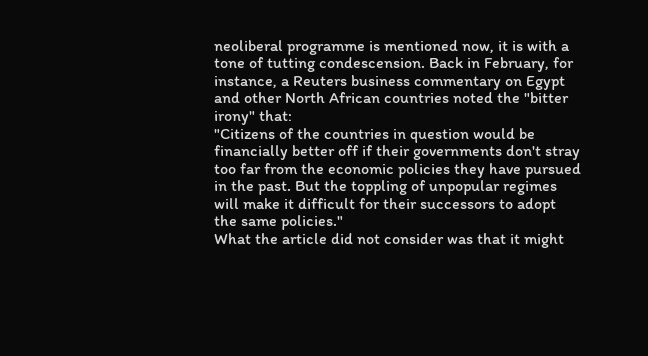neoliberal programme is mentioned now, it is with a tone of tutting condescension. Back in February, for instance, a Reuters business commentary on Egypt and other North African countries noted the "bitter irony" that:
"Citizens of the countries in question would be financially better off if their governments don't stray too far from the economic policies they have pursued in the past. But the toppling of unpopular regimes will make it difficult for their successors to adopt the same policies."
What the article did not consider was that it might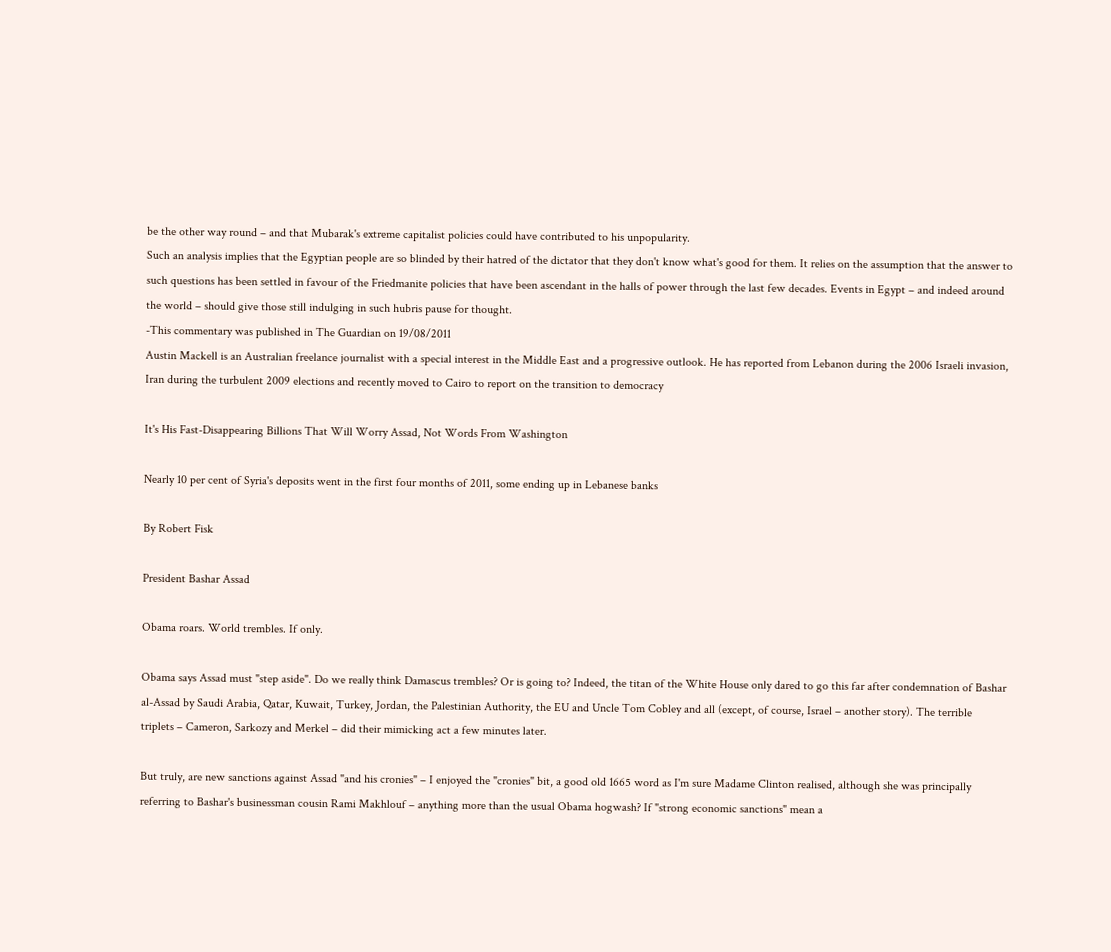be the other way round – and that Mubarak's extreme capitalist policies could have contributed to his unpopularity.
Such an analysis implies that the Egyptian people are so blinded by their hatred of the dictator that they don't know what's good for them. It relies on the assumption that the answer to such questions has been settled in favour of the Friedmanite policies that have been ascendant in the halls of power through the last few decades. Events in Egypt – and indeed around the world – should give those still indulging in such hubris pause for thought.
-This commentary was published in The Guardian on 19/08/2011
Austin Mackell is an Australian freelance journalist with a special interest in the Middle East and a progressive outlook. He has reported from Lebanon during the 2006 Israeli invasion, Iran during the turbulent 2009 elections and recently moved to Cairo to report on the transition to democracy

It's His Fast-Disappearing Billions That Will Worry Assad, Not Words From Washington

Nearly 10 per cent of Syria's deposits went in the first four months of 2011, some ending up in Lebanese banks

By Robert Fisk

President Bashar Assad

Obama roars. World trembles. If only.

Obama says Assad must "step aside". Do we really think Damascus trembles? Or is going to? Indeed, the titan of the White House only dared to go this far after condemnation of Bashar al-Assad by Saudi Arabia, Qatar, Kuwait, Turkey, Jordan, the Palestinian Authority, the EU and Uncle Tom Cobley and all (except, of course, Israel – another story). The terrible triplets – Cameron, Sarkozy and Merkel – did their mimicking act a few minutes later.

But truly, are new sanctions against Assad "and his cronies" – I enjoyed the "cronies" bit, a good old 1665 word as I'm sure Madame Clinton realised, although she was principally referring to Bashar's businessman cousin Rami Makhlouf – anything more than the usual Obama hogwash? If "strong economic sanctions" mean a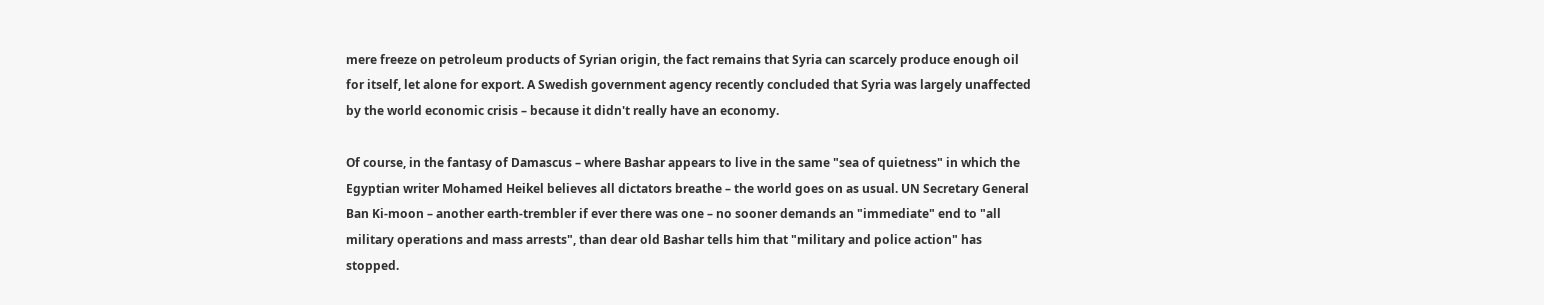mere freeze on petroleum products of Syrian origin, the fact remains that Syria can scarcely produce enough oil for itself, let alone for export. A Swedish government agency recently concluded that Syria was largely unaffected by the world economic crisis – because it didn't really have an economy.

Of course, in the fantasy of Damascus – where Bashar appears to live in the same "sea of quietness" in which the Egyptian writer Mohamed Heikel believes all dictators breathe – the world goes on as usual. UN Secretary General Ban Ki-moon – another earth-trembler if ever there was one – no sooner demands an "immediate" end to "all military operations and mass arrests", than dear old Bashar tells him that "military and police action" has stopped.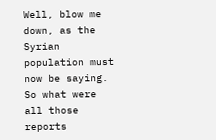Well, blow me down, as the Syrian population must now be saying. So what were all those reports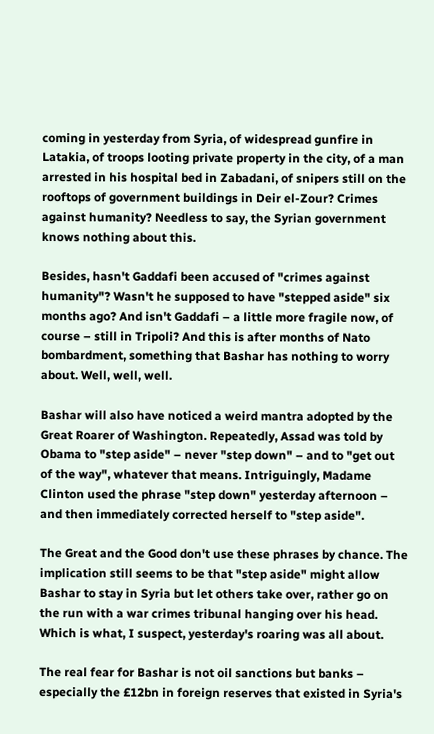coming in yesterday from Syria, of widespread gunfire in Latakia, of troops looting private property in the city, of a man arrested in his hospital bed in Zabadani, of snipers still on the rooftops of government buildings in Deir el-Zour? Crimes against humanity? Needless to say, the Syrian government knows nothing about this.

Besides, hasn't Gaddafi been accused of "crimes against humanity"? Wasn't he supposed to have "stepped aside" six months ago? And isn't Gaddafi – a little more fragile now, of course – still in Tripoli? And this is after months of Nato bombardment, something that Bashar has nothing to worry about. Well, well, well.

Bashar will also have noticed a weird mantra adopted by the Great Roarer of Washington. Repeatedly, Assad was told by Obama to "step aside" – never "step down" – and to "get out of the way", whatever that means. Intriguingly, Madame Clinton used the phrase "step down" yesterday afternoon – and then immediately corrected herself to "step aside".

The Great and the Good don't use these phrases by chance. The implication still seems to be that "step aside" might allow Bashar to stay in Syria but let others take over, rather go on the run with a war crimes tribunal hanging over his head. Which is what, I suspect, yesterday's roaring was all about.

The real fear for Bashar is not oil sanctions but banks – especially the £12bn in foreign reserves that existed in Syria's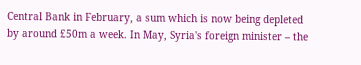Central Bank in February, a sum which is now being depleted by around £50m a week. In May, Syria's foreign minister – the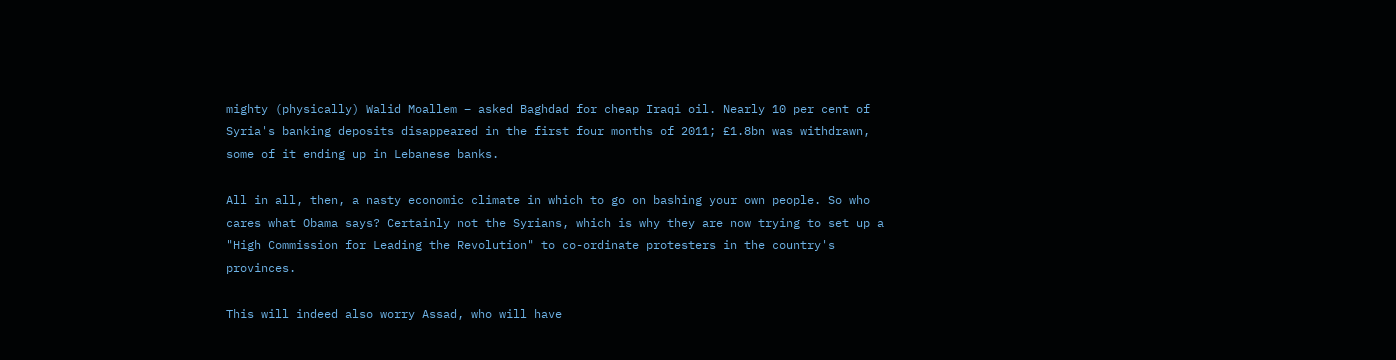mighty (physically) Walid Moallem – asked Baghdad for cheap Iraqi oil. Nearly 10 per cent of Syria's banking deposits disappeared in the first four months of 2011; £1.8bn was withdrawn, some of it ending up in Lebanese banks.

All in all, then, a nasty economic climate in which to go on bashing your own people. So who cares what Obama says? Certainly not the Syrians, which is why they are now trying to set up a "High Commission for Leading the Revolution" to co-ordinate protesters in the country's provinces.

This will indeed also worry Assad, who will have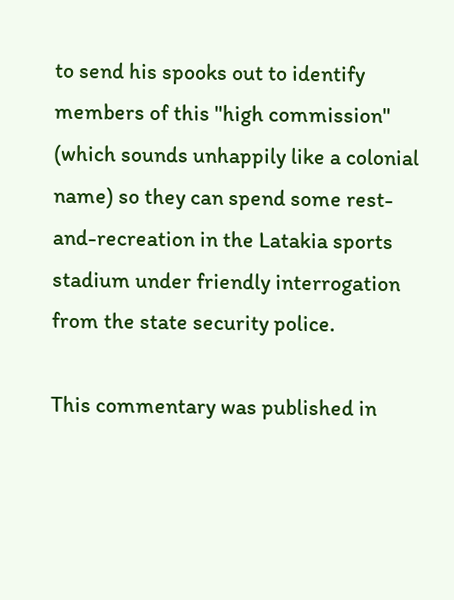to send his spooks out to identify members of this "high commission" (which sounds unhappily like a colonial name) so they can spend some rest-and-recreation in the Latakia sports stadium under friendly interrogation from the state security police.

This commentary was published in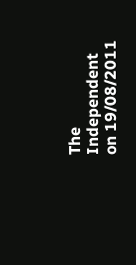The Independent on 19/08/2011